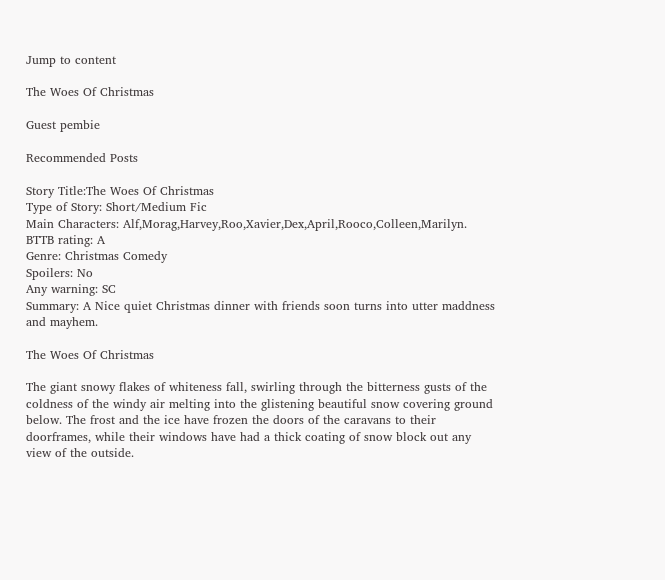Jump to content

The Woes Of Christmas

Guest pembie

Recommended Posts

Story Title:The Woes Of Christmas
Type of Story: Short/Medium Fic
Main Characters: Alf,Morag,Harvey,Roo,Xavier,Dex,April,Rooco,Colleen,Marilyn.
BTTB rating: A
Genre: Christmas Comedy
Spoilers: No
Any warning: SC
Summary: A Nice quiet Christmas dinner with friends soon turns into utter maddness and mayhem.

The Woes Of Christmas

The giant snowy flakes of whiteness fall, swirling through the bitterness gusts of the coldness of the windy air melting into the glistening beautiful snow covering ground below. The frost and the ice have frozen the doors of the caravans to their doorframes, while their windows have had a thick coating of snow block out any view of the outside.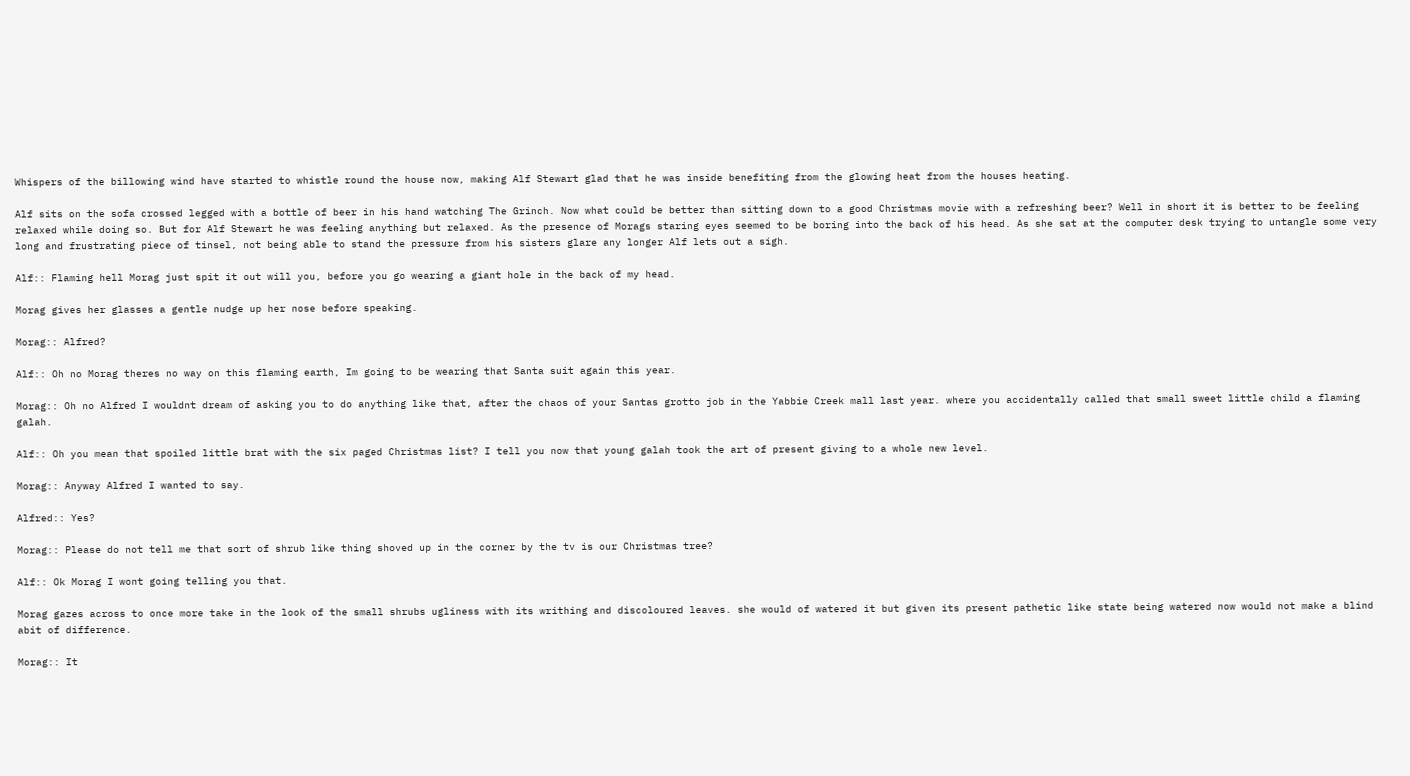Whispers of the billowing wind have started to whistle round the house now, making Alf Stewart glad that he was inside benefiting from the glowing heat from the houses heating.

Alf sits on the sofa crossed legged with a bottle of beer in his hand watching The Grinch. Now what could be better than sitting down to a good Christmas movie with a refreshing beer? Well in short it is better to be feeling relaxed while doing so. But for Alf Stewart he was feeling anything but relaxed. As the presence of Morags staring eyes seemed to be boring into the back of his head. As she sat at the computer desk trying to untangle some very long and frustrating piece of tinsel, not being able to stand the pressure from his sisters glare any longer Alf lets out a sigh.

Alf:: Flaming hell Morag just spit it out will you, before you go wearing a giant hole in the back of my head.

Morag gives her glasses a gentle nudge up her nose before speaking.

Morag:: Alfred?

Alf:: Oh no Morag theres no way on this flaming earth, Im going to be wearing that Santa suit again this year.

Morag:: Oh no Alfred I wouldnt dream of asking you to do anything like that, after the chaos of your Santas grotto job in the Yabbie Creek mall last year. where you accidentally called that small sweet little child a flaming galah.

Alf:: Oh you mean that spoiled little brat with the six paged Christmas list? I tell you now that young galah took the art of present giving to a whole new level.

Morag:: Anyway Alfred I wanted to say.

Alfred:: Yes?

Morag:: Please do not tell me that sort of shrub like thing shoved up in the corner by the tv is our Christmas tree?

Alf:: Ok Morag I wont going telling you that.

Morag gazes across to once more take in the look of the small shrubs ugliness with its writhing and discoloured leaves. she would of watered it but given its present pathetic like state being watered now would not make a blind abit of difference.

Morag:: It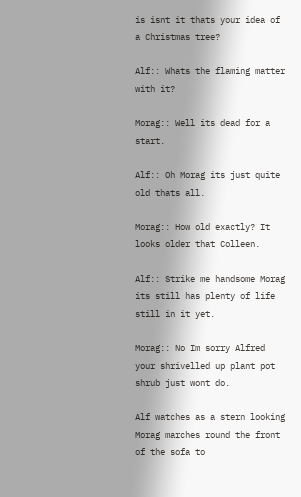is isnt it thats your idea of a Christmas tree?

Alf:: Whats the flaming matter with it?

Morag:: Well its dead for a start.

Alf:: Oh Morag its just quite old thats all.

Morag:: How old exactly? It looks older that Colleen.

Alf:: Strike me handsome Morag its still has plenty of life still in it yet.

Morag:: No Im sorry Alfred your shrivelled up plant pot shrub just wont do.

Alf watches as a stern looking Morag marches round the front of the sofa to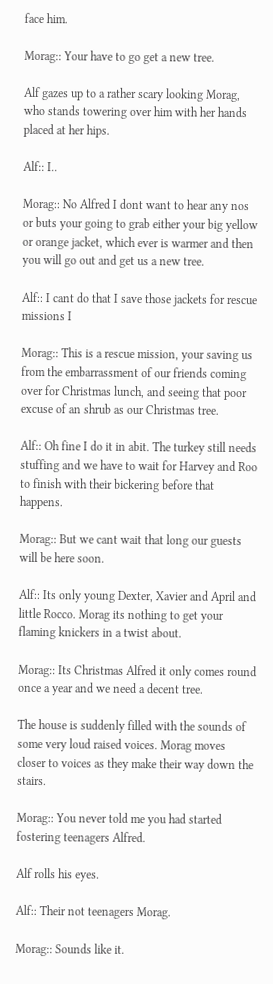face him.

Morag:: Your have to go get a new tree.

Alf gazes up to a rather scary looking Morag, who stands towering over him with her hands placed at her hips.

Alf:: I..

Morag:: No Alfred I dont want to hear any nos or buts your going to grab either your big yellow or orange jacket, which ever is warmer and then you will go out and get us a new tree.

Alf:: I cant do that I save those jackets for rescue missions I

Morag:: This is a rescue mission, your saving us from the embarrassment of our friends coming over for Christmas lunch, and seeing that poor excuse of an shrub as our Christmas tree.

Alf:: Oh fine I do it in abit. The turkey still needs stuffing and we have to wait for Harvey and Roo to finish with their bickering before that happens.

Morag:: But we cant wait that long our guests will be here soon.

Alf:: Its only young Dexter, Xavier and April and little Rocco. Morag its nothing to get your flaming knickers in a twist about.

Morag:: Its Christmas Alfred it only comes round once a year and we need a decent tree.

The house is suddenly filled with the sounds of some very loud raised voices. Morag moves closer to voices as they make their way down the stairs.

Morag:: You never told me you had started fostering teenagers Alfred.

Alf rolls his eyes.

Alf:: Their not teenagers Morag.

Morag:: Sounds like it.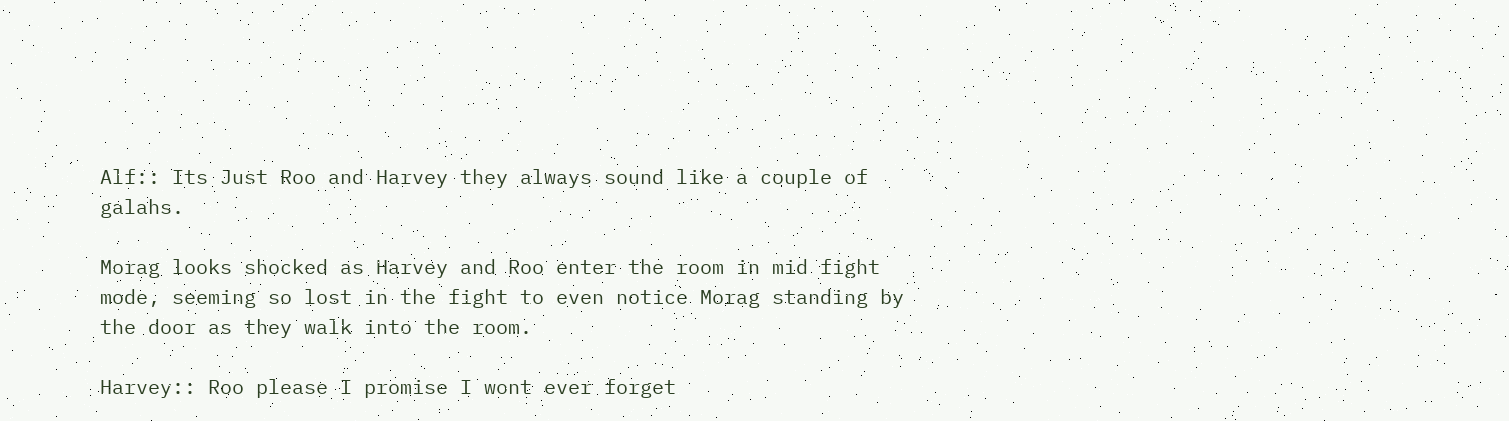Alf:: Its Just Roo and Harvey they always sound like a couple of galahs.

Morag looks shocked as Harvey and Roo enter the room in mid fight mode, seeming so lost in the fight to even notice Morag standing by the door as they walk into the room.

Harvey:: Roo please I promise I wont ever forget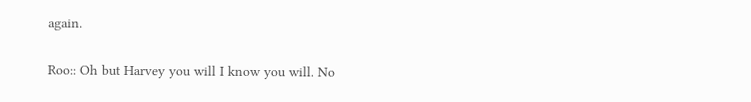again.

Roo:: Oh but Harvey you will I know you will. No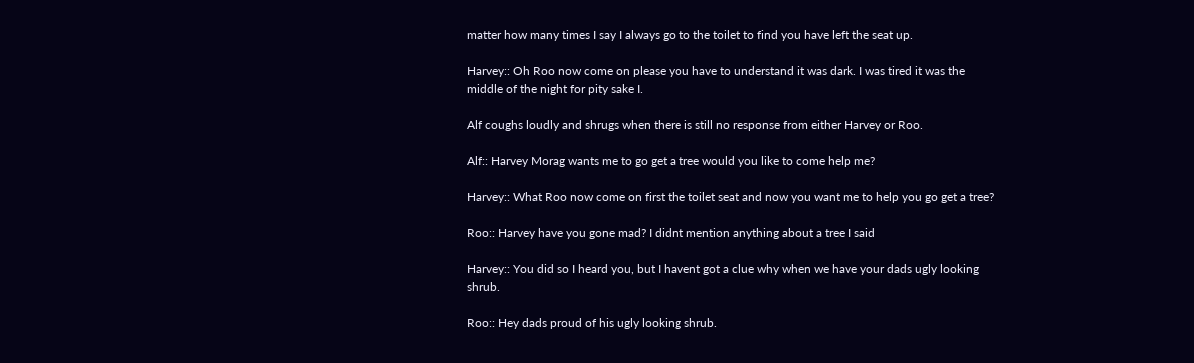matter how many times I say I always go to the toilet to find you have left the seat up.

Harvey:: Oh Roo now come on please you have to understand it was dark. I was tired it was the middle of the night for pity sake I.

Alf coughs loudly and shrugs when there is still no response from either Harvey or Roo.

Alf:: Harvey Morag wants me to go get a tree would you like to come help me?

Harvey:: What Roo now come on first the toilet seat and now you want me to help you go get a tree?

Roo:: Harvey have you gone mad? I didnt mention anything about a tree I said

Harvey:: You did so I heard you, but I havent got a clue why when we have your dads ugly looking shrub.

Roo:: Hey dads proud of his ugly looking shrub.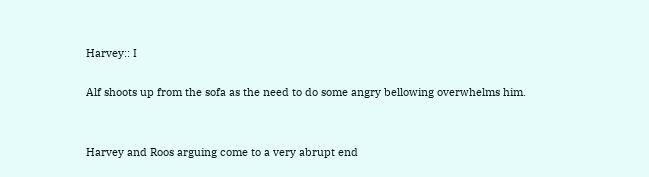Harvey:: I

Alf shoots up from the sofa as the need to do some angry bellowing overwhelms him.


Harvey and Roos arguing come to a very abrupt end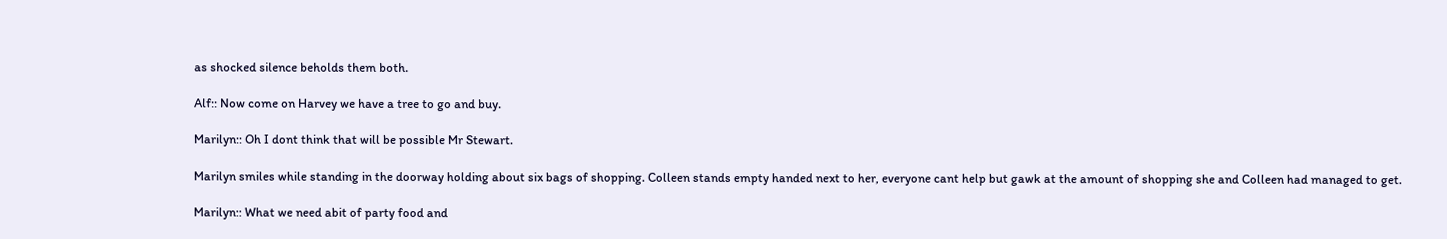as shocked silence beholds them both.

Alf:: Now come on Harvey we have a tree to go and buy.

Marilyn:: Oh I dont think that will be possible Mr Stewart.

Marilyn smiles while standing in the doorway holding about six bags of shopping. Colleen stands empty handed next to her, everyone cant help but gawk at the amount of shopping she and Colleen had managed to get.

Marilyn:: What we need abit of party food and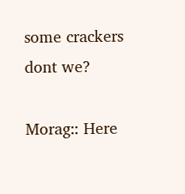some crackers dont we?

Morag:: Here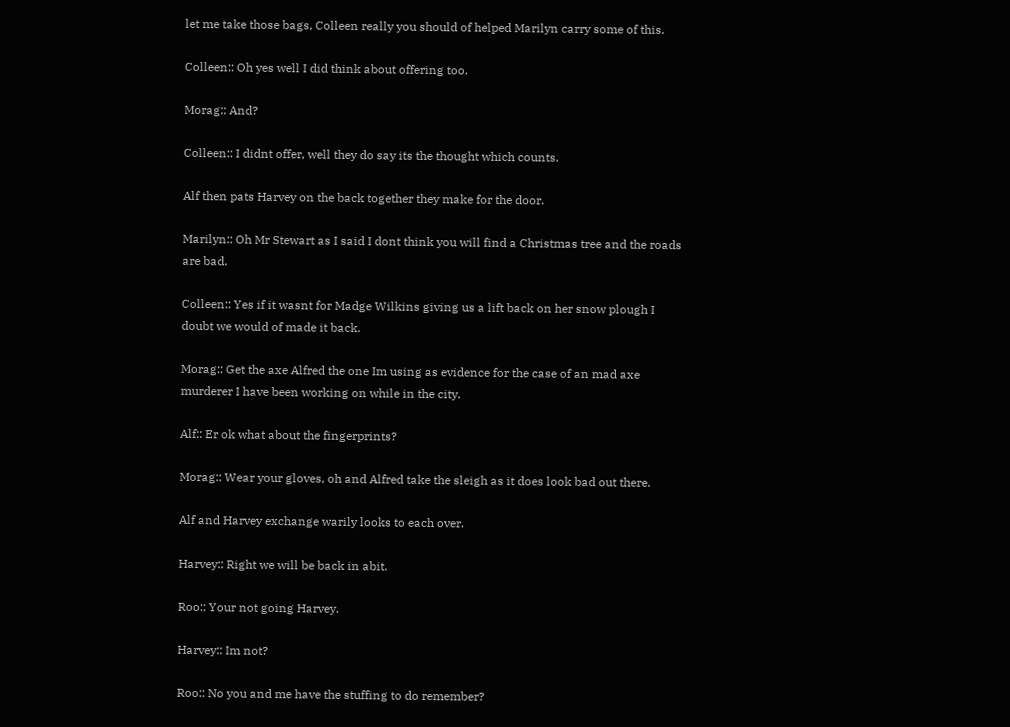let me take those bags, Colleen really you should of helped Marilyn carry some of this.

Colleen:: Oh yes well I did think about offering too.

Morag:: And?

Colleen:: I didnt offer, well they do say its the thought which counts.

Alf then pats Harvey on the back together they make for the door.

Marilyn:: Oh Mr Stewart as I said I dont think you will find a Christmas tree and the roads are bad.

Colleen:: Yes if it wasnt for Madge Wilkins giving us a lift back on her snow plough I doubt we would of made it back.

Morag:: Get the axe Alfred the one Im using as evidence for the case of an mad axe murderer I have been working on while in the city.

Alf:: Er ok what about the fingerprints?

Morag:: Wear your gloves, oh and Alfred take the sleigh as it does look bad out there.

Alf and Harvey exchange warily looks to each over.

Harvey:: Right we will be back in abit.

Roo:: Your not going Harvey.

Harvey:: Im not?

Roo:: No you and me have the stuffing to do remember?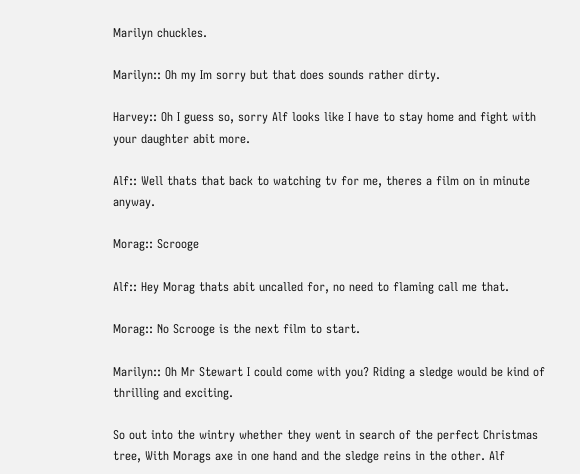Marilyn chuckles.

Marilyn:: Oh my Im sorry but that does sounds rather dirty.

Harvey:: Oh I guess so, sorry Alf looks like I have to stay home and fight with your daughter abit more.

Alf:: Well thats that back to watching tv for me, theres a film on in minute anyway.

Morag:: Scrooge

Alf:: Hey Morag thats abit uncalled for, no need to flaming call me that.

Morag:: No Scrooge is the next film to start.

Marilyn:: Oh Mr Stewart I could come with you? Riding a sledge would be kind of thrilling and exciting.

So out into the wintry whether they went in search of the perfect Christmas tree, With Morags axe in one hand and the sledge reins in the other. Alf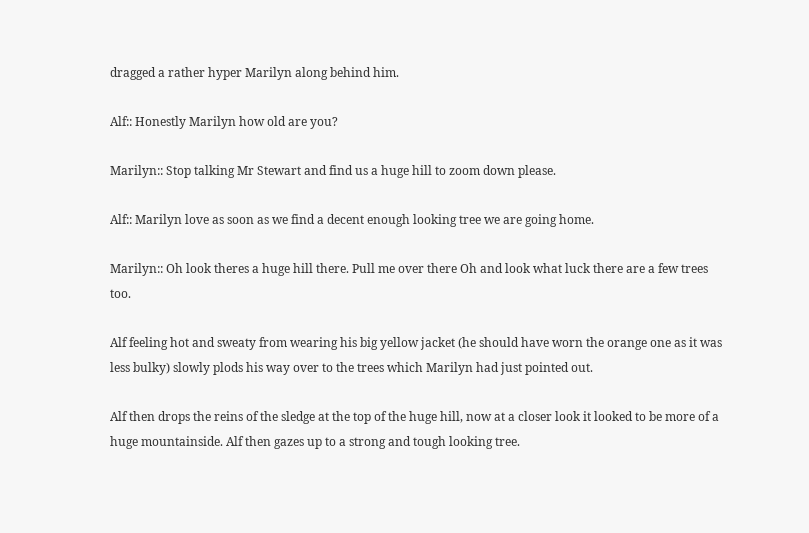dragged a rather hyper Marilyn along behind him.

Alf:: Honestly Marilyn how old are you?

Marilyn:: Stop talking Mr Stewart and find us a huge hill to zoom down please.

Alf:: Marilyn love as soon as we find a decent enough looking tree we are going home.

Marilyn:: Oh look theres a huge hill there. Pull me over there Oh and look what luck there are a few trees too.

Alf feeling hot and sweaty from wearing his big yellow jacket (he should have worn the orange one as it was less bulky) slowly plods his way over to the trees which Marilyn had just pointed out.

Alf then drops the reins of the sledge at the top of the huge hill, now at a closer look it looked to be more of a huge mountainside. Alf then gazes up to a strong and tough looking tree.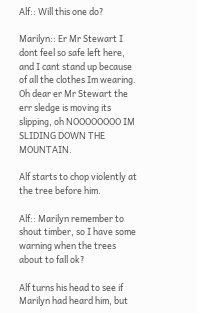Alf:: Will this one do?

Marilyn:: Er Mr Stewart I dont feel so safe left here, and I cant stand up because of all the clothes Im wearing. Oh dear er Mr Stewart the err sledge is moving its slipping, oh NOOOOOOOO IM SLIDING DOWN THE MOUNTAIN.

Alf starts to chop violently at the tree before him.

Alf:: Marilyn remember to shout timber, so I have some warning when the trees about to fall ok?

Alf turns his head to see if Marilyn had heard him, but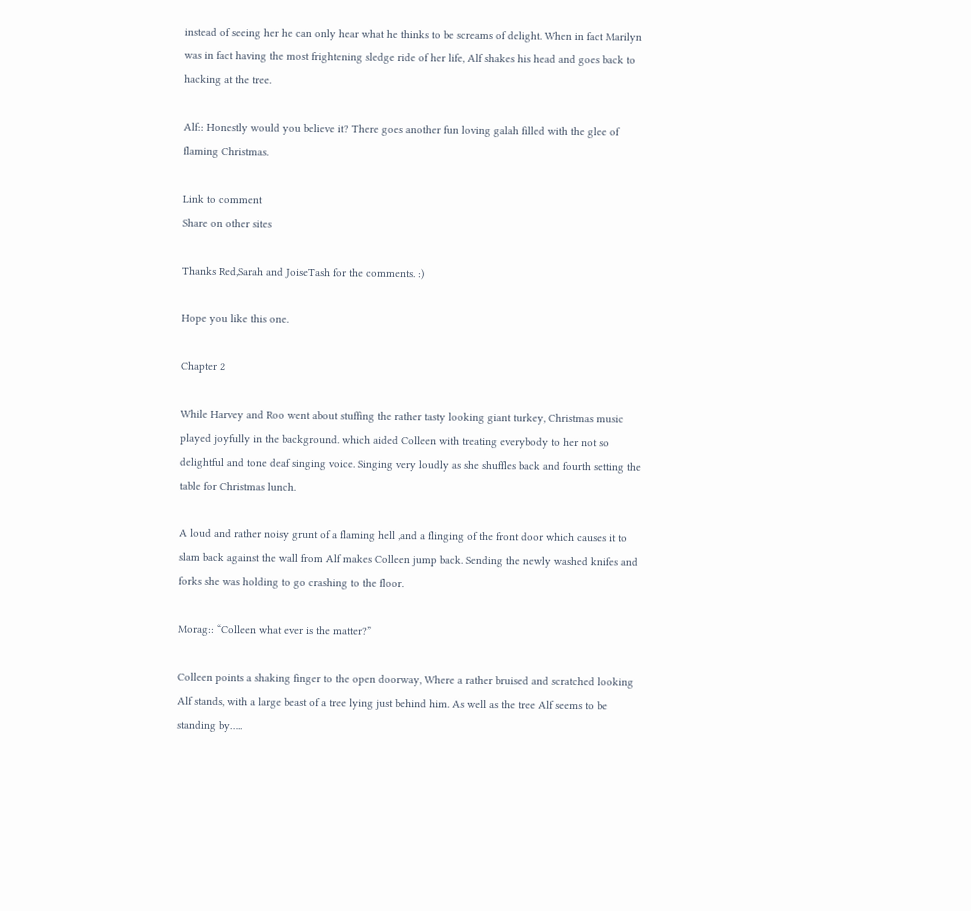instead of seeing her he can only hear what he thinks to be screams of delight. When in fact Marilyn was in fact having the most frightening sledge ride of her life, Alf shakes his head and goes back to hacking at the tree.

Alf:: Honestly would you believe it? There goes another fun loving galah filled with the glee of flaming Christmas.

Link to comment
Share on other sites

Thanks Red,Sarah and JoiseTash for the comments. :)

Hope you like this one.

Chapter 2

While Harvey and Roo went about stuffing the rather tasty looking giant turkey, Christmas music played joyfully in the background. which aided Colleen with treating everybody to her not so delightful and tone deaf singing voice. Singing very loudly as she shuffles back and fourth setting the table for Christmas lunch.

A loud and rather noisy grunt of a flaming hell ,and a flinging of the front door which causes it to slam back against the wall from Alf makes Colleen jump back. Sending the newly washed knifes and forks she was holding to go crashing to the floor.

Morag:: “Colleen what ever is the matter?”

Colleen points a shaking finger to the open doorway, Where a rather bruised and scratched looking Alf stands, with a large beast of a tree lying just behind him. As well as the tree Alf seems to be standing by…..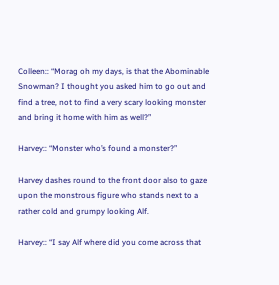Colleen:: “Morag oh my days, is that the Abominable Snowman? I thought you asked him to go out and find a tree, not to find a very scary looking monster and bring it home with him as well?”

Harvey:: “Monster who’s found a monster?”

Harvey dashes round to the front door also to gaze upon the monstrous figure who stands next to a rather cold and grumpy looking Alf.

Harvey:: “I say Alf where did you come across that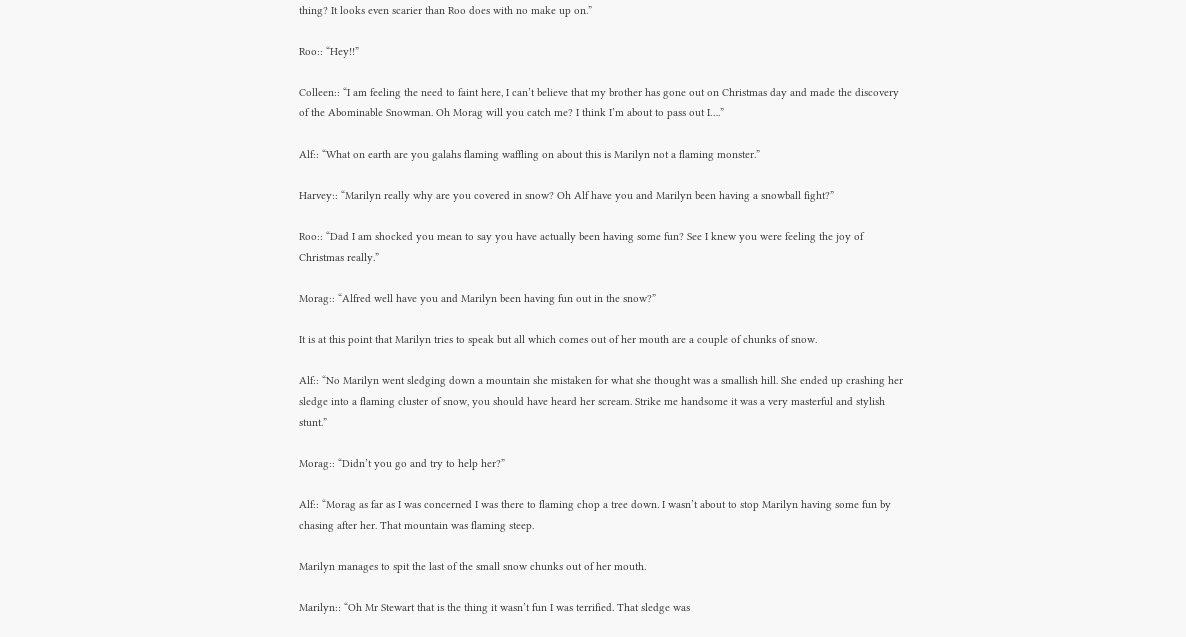thing? It looks even scarier than Roo does with no make up on.”

Roo:: “Hey!!”

Colleen:: “I am feeling the need to faint here, I can’t believe that my brother has gone out on Christmas day and made the discovery of the Abominable Snowman. Oh Morag will you catch me? I think I’m about to pass out I….”

Alf:: “What on earth are you galahs flaming waffling on about this is Marilyn not a flaming monster.”

Harvey:: “Marilyn really why are you covered in snow? Oh Alf have you and Marilyn been having a snowball fight?”

Roo:: “Dad I am shocked you mean to say you have actually been having some fun? See I knew you were feeling the joy of Christmas really.”

Morag:: “Alfred well have you and Marilyn been having fun out in the snow?”

It is at this point that Marilyn tries to speak but all which comes out of her mouth are a couple of chunks of snow.

Alf:: “No Marilyn went sledging down a mountain she mistaken for what she thought was a smallish hill. She ended up crashing her sledge into a flaming cluster of snow, you should have heard her scream. Strike me handsome it was a very masterful and stylish stunt.”

Morag:: “Didn’t you go and try to help her?”

Alf:: “Morag as far as I was concerned I was there to flaming chop a tree down. I wasn’t about to stop Marilyn having some fun by chasing after her. That mountain was flaming steep.

Marilyn manages to spit the last of the small snow chunks out of her mouth.

Marilyn:: “Oh Mr Stewart that is the thing it wasn’t fun I was terrified. That sledge was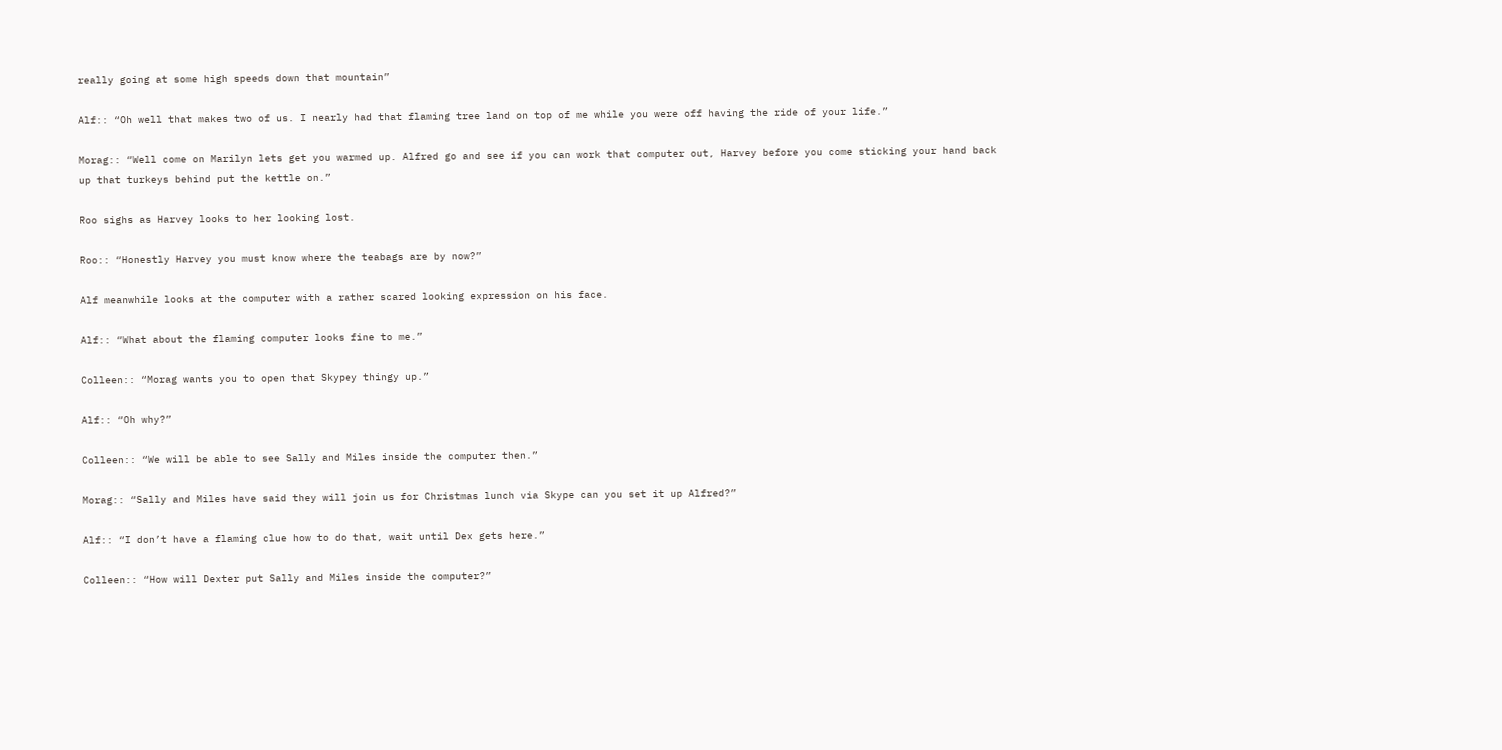really going at some high speeds down that mountain”

Alf:: “Oh well that makes two of us. I nearly had that flaming tree land on top of me while you were off having the ride of your life.”

Morag:: “Well come on Marilyn lets get you warmed up. Alfred go and see if you can work that computer out, Harvey before you come sticking your hand back up that turkeys behind put the kettle on.”

Roo sighs as Harvey looks to her looking lost.

Roo:: “Honestly Harvey you must know where the teabags are by now?”

Alf meanwhile looks at the computer with a rather scared looking expression on his face.

Alf:: “What about the flaming computer looks fine to me.”

Colleen:: “Morag wants you to open that Skypey thingy up.”

Alf:: “Oh why?”

Colleen:: “We will be able to see Sally and Miles inside the computer then.”

Morag:: “Sally and Miles have said they will join us for Christmas lunch via Skype can you set it up Alfred?”

Alf:: “I don’t have a flaming clue how to do that, wait until Dex gets here.”

Colleen:: “How will Dexter put Sally and Miles inside the computer?”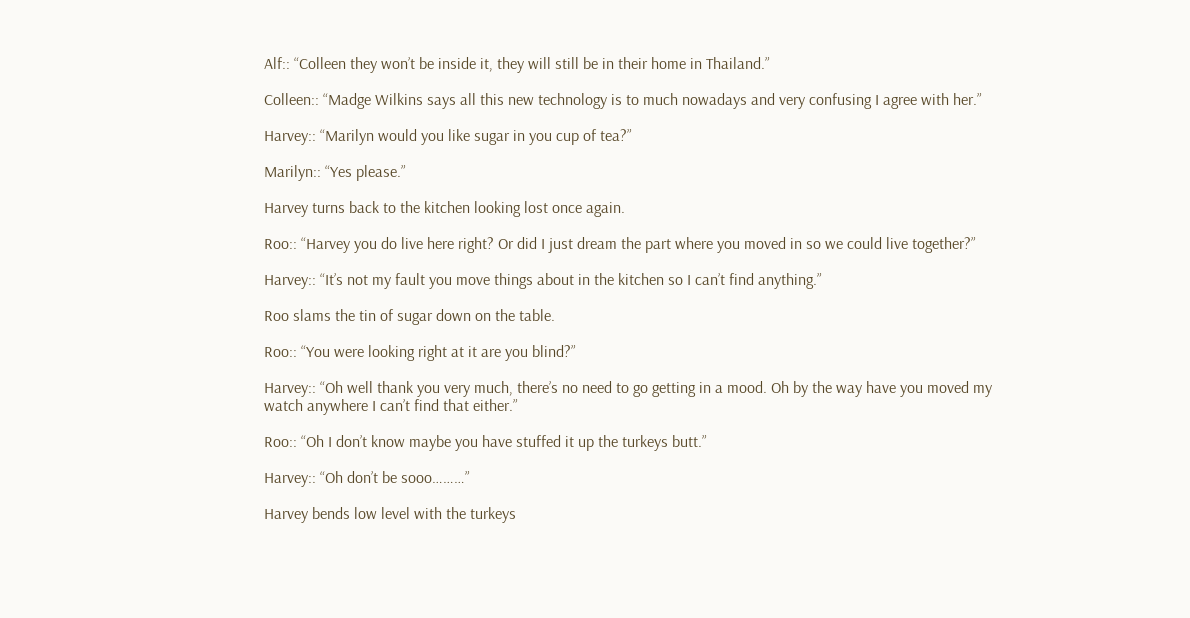Alf:: “Colleen they won’t be inside it, they will still be in their home in Thailand.”

Colleen:: “Madge Wilkins says all this new technology is to much nowadays and very confusing I agree with her.”

Harvey:: “Marilyn would you like sugar in you cup of tea?”

Marilyn:: “Yes please.”

Harvey turns back to the kitchen looking lost once again.

Roo:: “Harvey you do live here right? Or did I just dream the part where you moved in so we could live together?”

Harvey:: “It’s not my fault you move things about in the kitchen so I can’t find anything.”

Roo slams the tin of sugar down on the table.

Roo:: “You were looking right at it are you blind?”

Harvey:: “Oh well thank you very much, there’s no need to go getting in a mood. Oh by the way have you moved my watch anywhere I can’t find that either.”

Roo:: “Oh I don’t know maybe you have stuffed it up the turkeys butt.”

Harvey:: “Oh don’t be sooo………”

Harvey bends low level with the turkeys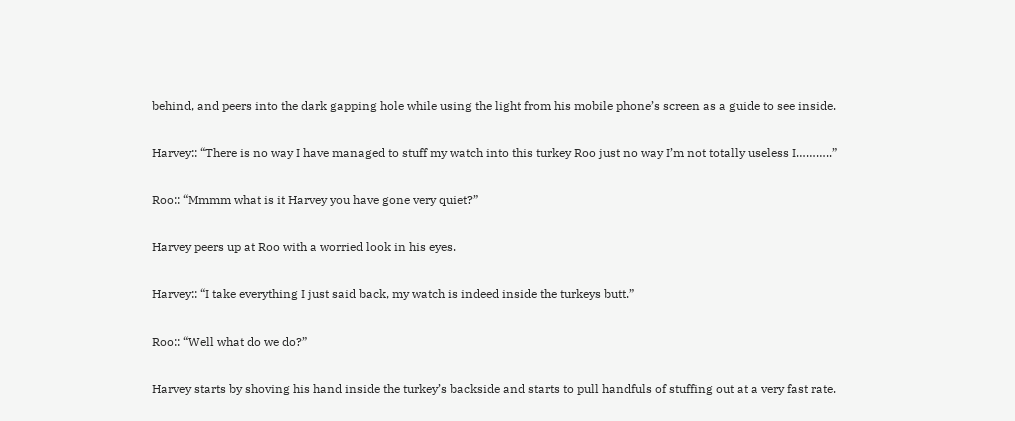behind, and peers into the dark gapping hole while using the light from his mobile phone’s screen as a guide to see inside.

Harvey:: “There is no way I have managed to stuff my watch into this turkey Roo just no way I’m not totally useless I………..”

Roo:: “Mmmm what is it Harvey you have gone very quiet?”

Harvey peers up at Roo with a worried look in his eyes.

Harvey:: “I take everything I just said back, my watch is indeed inside the turkeys butt.”

Roo:: “Well what do we do?”

Harvey starts by shoving his hand inside the turkey’s backside and starts to pull handfuls of stuffing out at a very fast rate.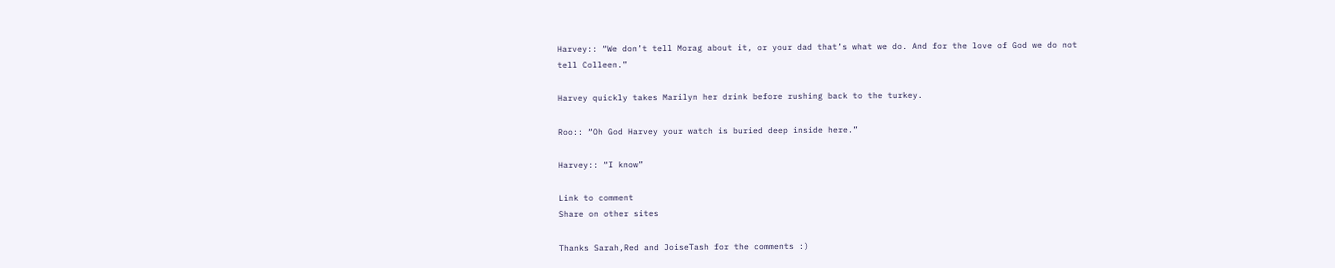Harvey:: “We don’t tell Morag about it, or your dad that’s what we do. And for the love of God we do not tell Colleen.”

Harvey quickly takes Marilyn her drink before rushing back to the turkey.

Roo:: “Oh God Harvey your watch is buried deep inside here.”

Harvey:: “I know”

Link to comment
Share on other sites

Thanks Sarah,Red and JoiseTash for the comments :)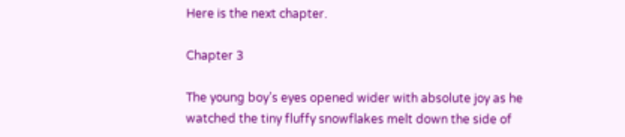Here is the next chapter.

Chapter 3

The young boy’s eyes opened wider with absolute joy as he watched the tiny fluffy snowflakes melt down the side of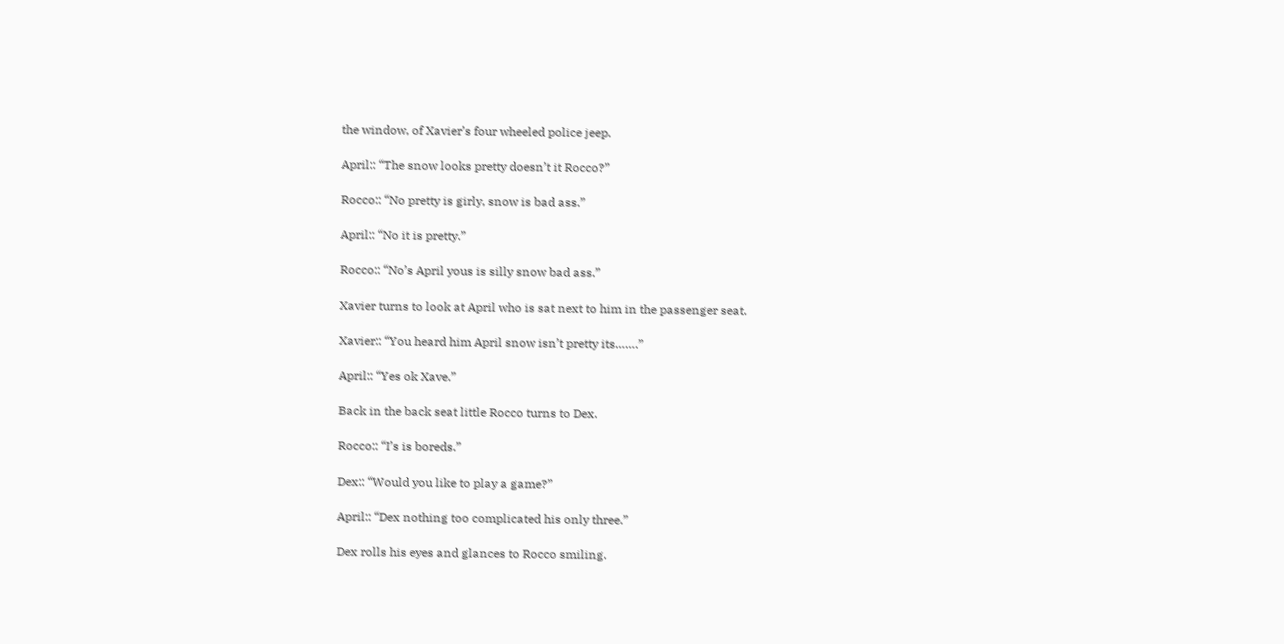the window, of Xavier’s four wheeled police jeep.

April:: “The snow looks pretty doesn’t it Rocco?”

Rocco:: “No pretty is girly, snow is bad ass.”

April:: “No it is pretty.”

Rocco:: “No’s April yous is silly snow bad ass.”

Xavier turns to look at April who is sat next to him in the passenger seat.

Xavier:: “You heard him April snow isn’t pretty its…….”

April:: “Yes ok Xave.”

Back in the back seat little Rocco turns to Dex.

Rocco:: “I’s is boreds.”

Dex:: “Would you like to play a game?”

April:: “Dex nothing too complicated his only three.”

Dex rolls his eyes and glances to Rocco smiling.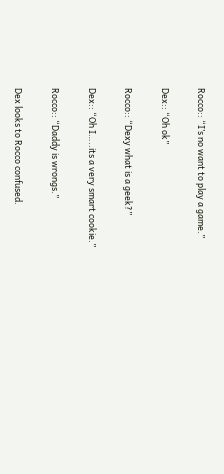Rocco:: “I’s no want to play a game.”

Dex:: “Oh ok”

Rocco:: “Dexy what is a geek?”

Dex:: “Oh I…..its a very smart cookie.”

Rocco:: “Daddy is wrongs.”

Dex looks to Rocco confused.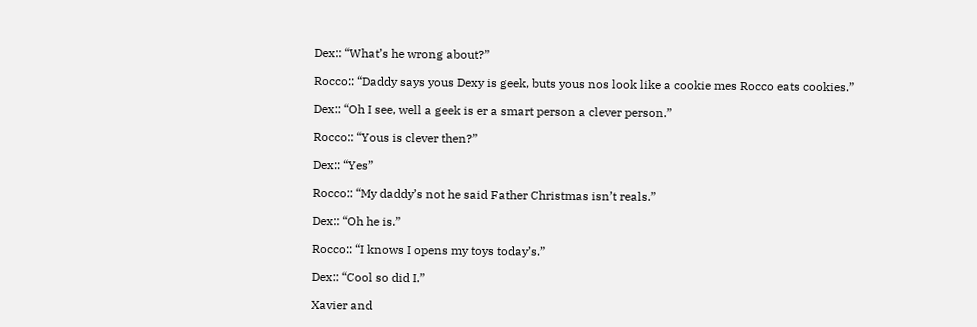Dex:: “What’s he wrong about?”

Rocco:: “Daddy says yous Dexy is geek, buts yous nos look like a cookie mes Rocco eats cookies.”

Dex:: “Oh I see, well a geek is er a smart person a clever person.”

Rocco:: “Yous is clever then?”

Dex:: “Yes”

Rocco:: “My daddy’s not he said Father Christmas isn’t reals.”

Dex:: “Oh he is.”

Rocco:: “I knows I opens my toys today’s.”

Dex:: “Cool so did I.”

Xavier and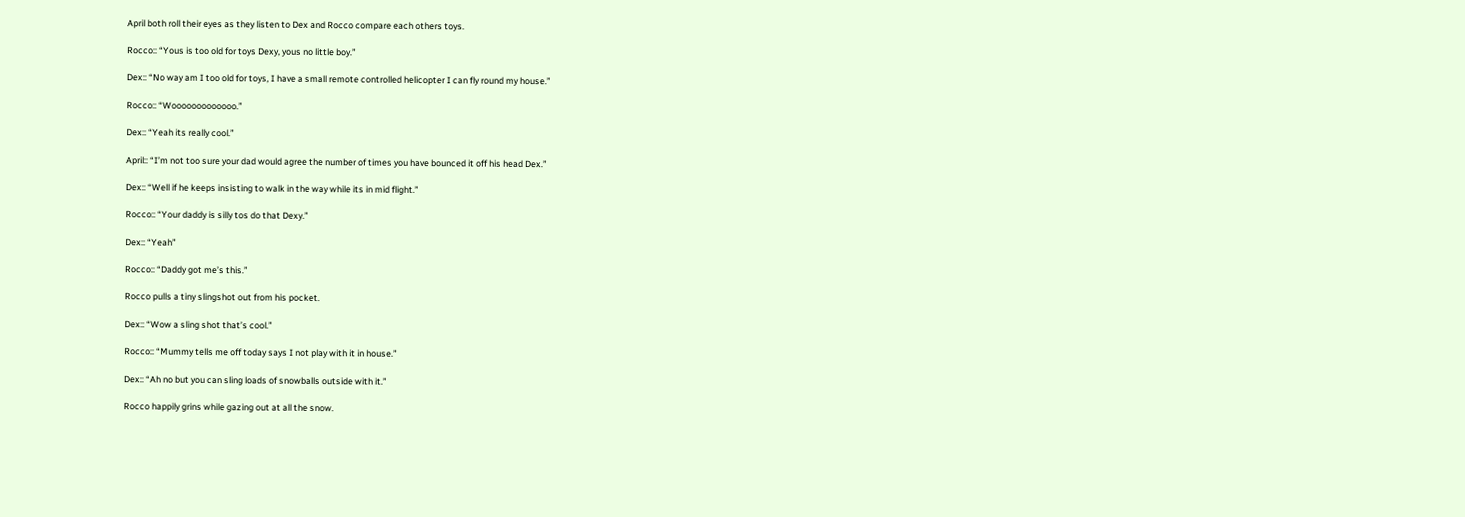April both roll their eyes as they listen to Dex and Rocco compare each others toys.

Rocco:: “Yous is too old for toys Dexy, yous no little boy.”

Dex:: “No way am I too old for toys, I have a small remote controlled helicopter I can fly round my house.”

Rocco:: “Wooooooooooooo.”

Dex:: “Yeah its really cool.”

April:: “I’m not too sure your dad would agree the number of times you have bounced it off his head Dex.”

Dex:: “Well if he keeps insisting to walk in the way while its in mid flight.”

Rocco:: “Your daddy is silly tos do that Dexy.”

Dex:: “Yeah”

Rocco:: “Daddy got me’s this.”

Rocco pulls a tiny slingshot out from his pocket.

Dex:: “Wow a sling shot that’s cool.”

Rocco:: “Mummy tells me off today says I not play with it in house.”

Dex:: “Ah no but you can sling loads of snowballs outside with it.”

Rocco happily grins while gazing out at all the snow.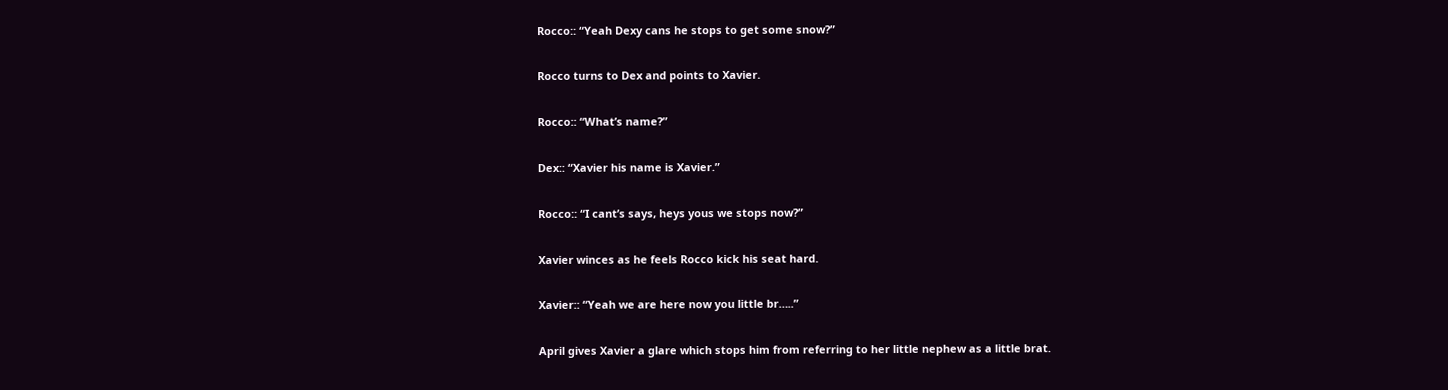Rocco:: “Yeah Dexy cans he stops to get some snow?”

Rocco turns to Dex and points to Xavier.

Rocco:: “What’s name?”

Dex:: “Xavier his name is Xavier.”

Rocco:: “I cant’s says, heys yous we stops now?”

Xavier winces as he feels Rocco kick his seat hard.

Xavier:: “Yeah we are here now you little br…..”

April gives Xavier a glare which stops him from referring to her little nephew as a little brat.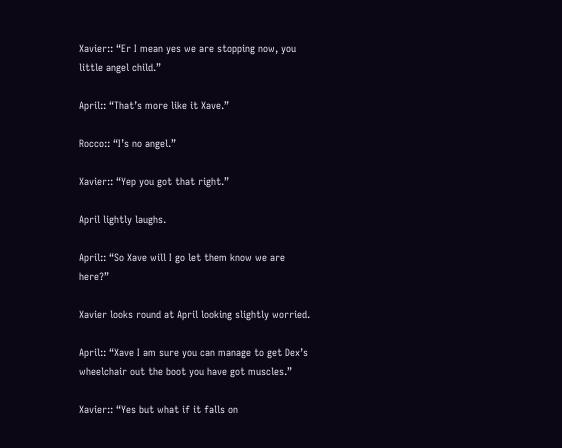Xavier:: “Er I mean yes we are stopping now, you little angel child.”

April:: “That’s more like it Xave.”

Rocco:: “I’s no angel.”

Xavier:: “Yep you got that right.”

April lightly laughs.

April:: “So Xave will I go let them know we are here?”

Xavier looks round at April looking slightly worried.

April:: “Xave I am sure you can manage to get Dex’s wheelchair out the boot you have got muscles.”

Xavier:: “Yes but what if it falls on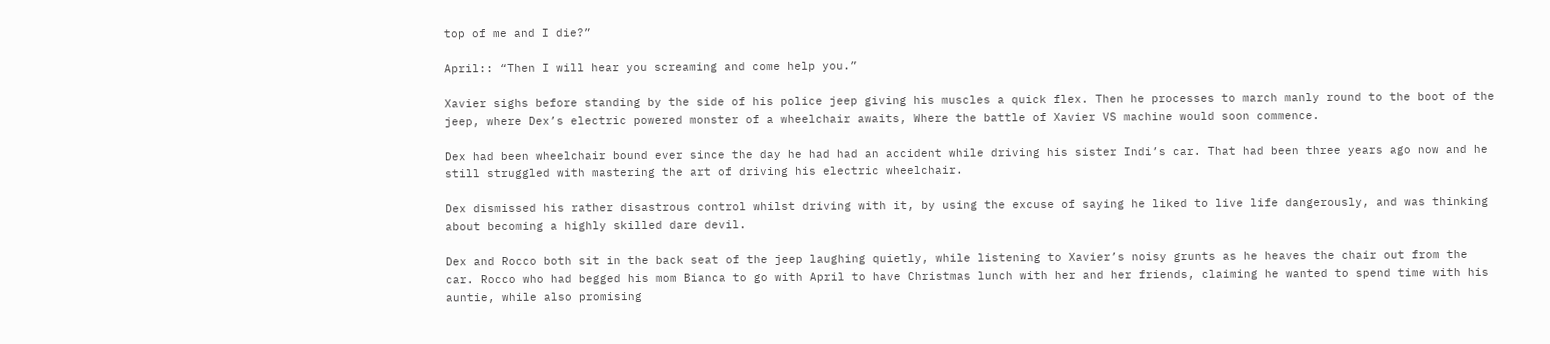top of me and I die?”

April:: “Then I will hear you screaming and come help you.”

Xavier sighs before standing by the side of his police jeep giving his muscles a quick flex. Then he processes to march manly round to the boot of the jeep, where Dex’s electric powered monster of a wheelchair awaits, Where the battle of Xavier VS machine would soon commence.

Dex had been wheelchair bound ever since the day he had had an accident while driving his sister Indi’s car. That had been three years ago now and he still struggled with mastering the art of driving his electric wheelchair.

Dex dismissed his rather disastrous control whilst driving with it, by using the excuse of saying he liked to live life dangerously, and was thinking about becoming a highly skilled dare devil.

Dex and Rocco both sit in the back seat of the jeep laughing quietly, while listening to Xavier’s noisy grunts as he heaves the chair out from the car. Rocco who had begged his mom Bianca to go with April to have Christmas lunch with her and her friends, claiming he wanted to spend time with his auntie, while also promising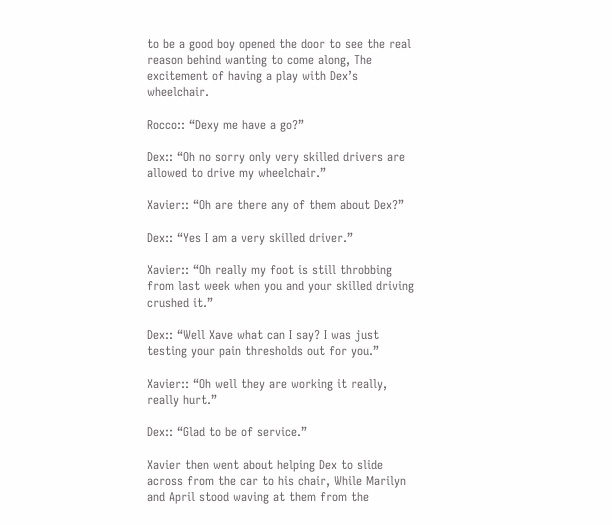to be a good boy opened the door to see the real reason behind wanting to come along, The excitement of having a play with Dex’s wheelchair.

Rocco:: “Dexy me have a go?”

Dex:: “Oh no sorry only very skilled drivers are allowed to drive my wheelchair.”

Xavier:: “Oh are there any of them about Dex?”

Dex:: “Yes I am a very skilled driver.”

Xavier:: “Oh really my foot is still throbbing from last week when you and your skilled driving crushed it.”

Dex:: “Well Xave what can I say? I was just testing your pain thresholds out for you.”

Xavier:: “Oh well they are working it really, really hurt.”

Dex:: “Glad to be of service.”

Xavier then went about helping Dex to slide across from the car to his chair, While Marilyn and April stood waving at them from the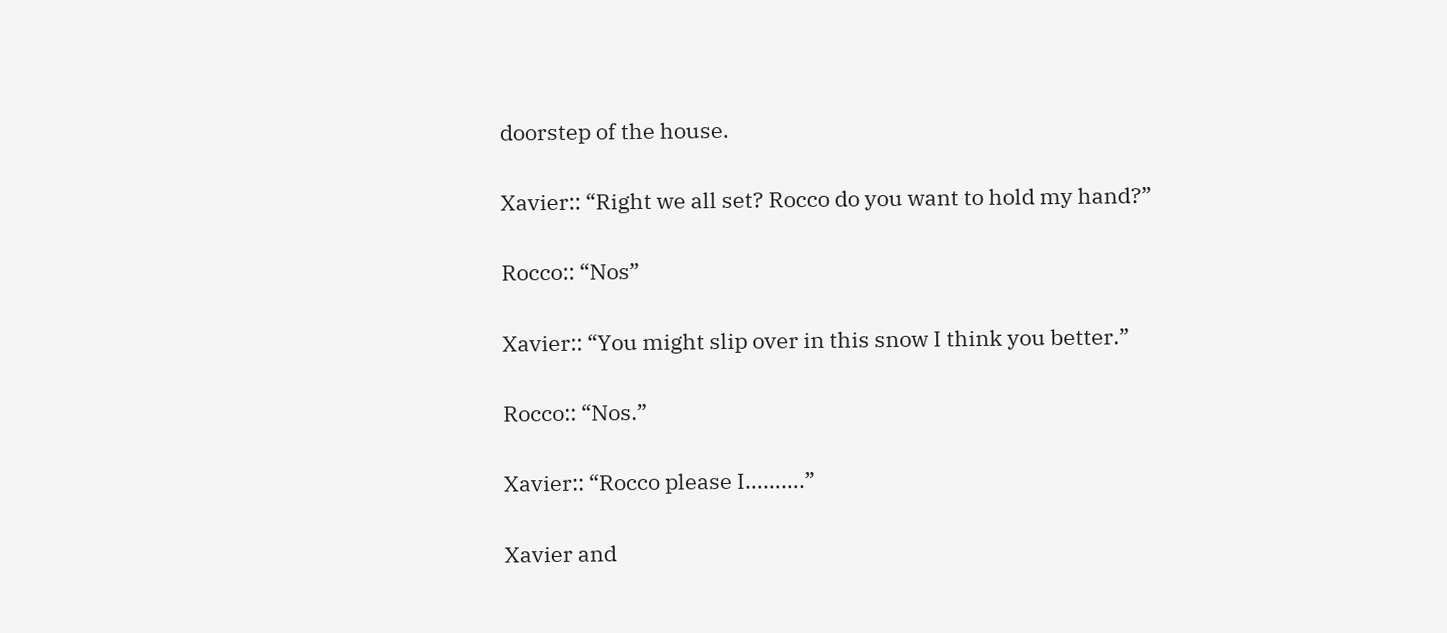doorstep of the house.

Xavier:: “Right we all set? Rocco do you want to hold my hand?”

Rocco:: “Nos”

Xavier:: “You might slip over in this snow I think you better.”

Rocco:: “Nos.”

Xavier:: “Rocco please I……….”

Xavier and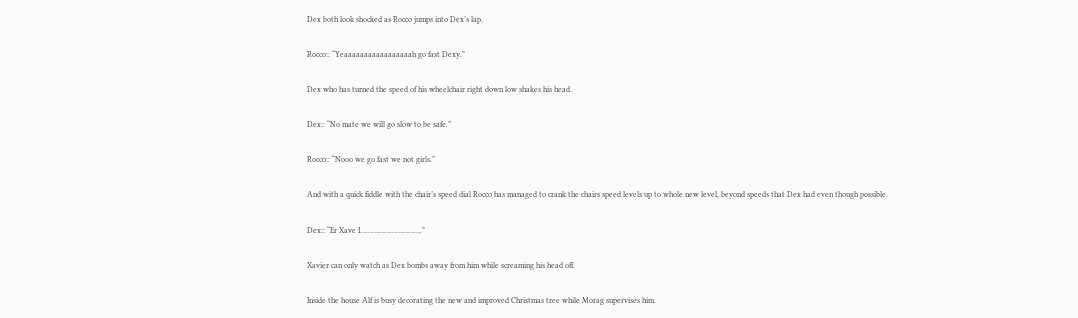Dex both look shocked as Rocco jumps into Dex’s lap.

Rocco:: “Yeaaaaaaaaaaaaaaaaah go fast Dexy.”

Dex who has turned the speed of his wheelchair right down low shakes his head.

Dex:: “No mate we will go slow to be safe.”

Rocco:: “Nooo we go fast we not girls.”

And with a quick fiddle with the chair’s speed dial Rocco has managed to crank the chairs speed levels up to whole new level, beyond speeds that Dex had even though possible.

Dex:: “Er Xave I………………………….”

Xavier can only watch as Dex bombs away from him while screaming his head off.

Inside the house Alf is busy decorating the new and improved Christmas tree while Morag supervises him.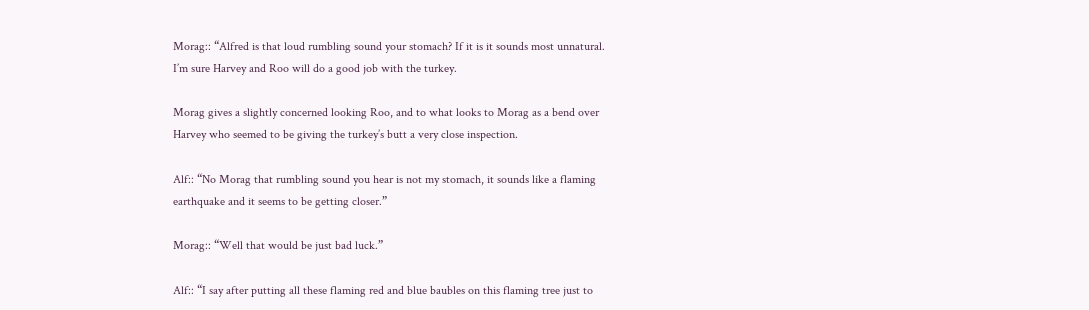Morag:: “Alfred is that loud rumbling sound your stomach? If it is it sounds most unnatural. I’m sure Harvey and Roo will do a good job with the turkey.

Morag gives a slightly concerned looking Roo, and to what looks to Morag as a bend over Harvey who seemed to be giving the turkey’s butt a very close inspection.

Alf:: “No Morag that rumbling sound you hear is not my stomach, it sounds like a flaming earthquake and it seems to be getting closer.”

Morag:: “Well that would be just bad luck.”

Alf:: “I say after putting all these flaming red and blue baubles on this flaming tree just to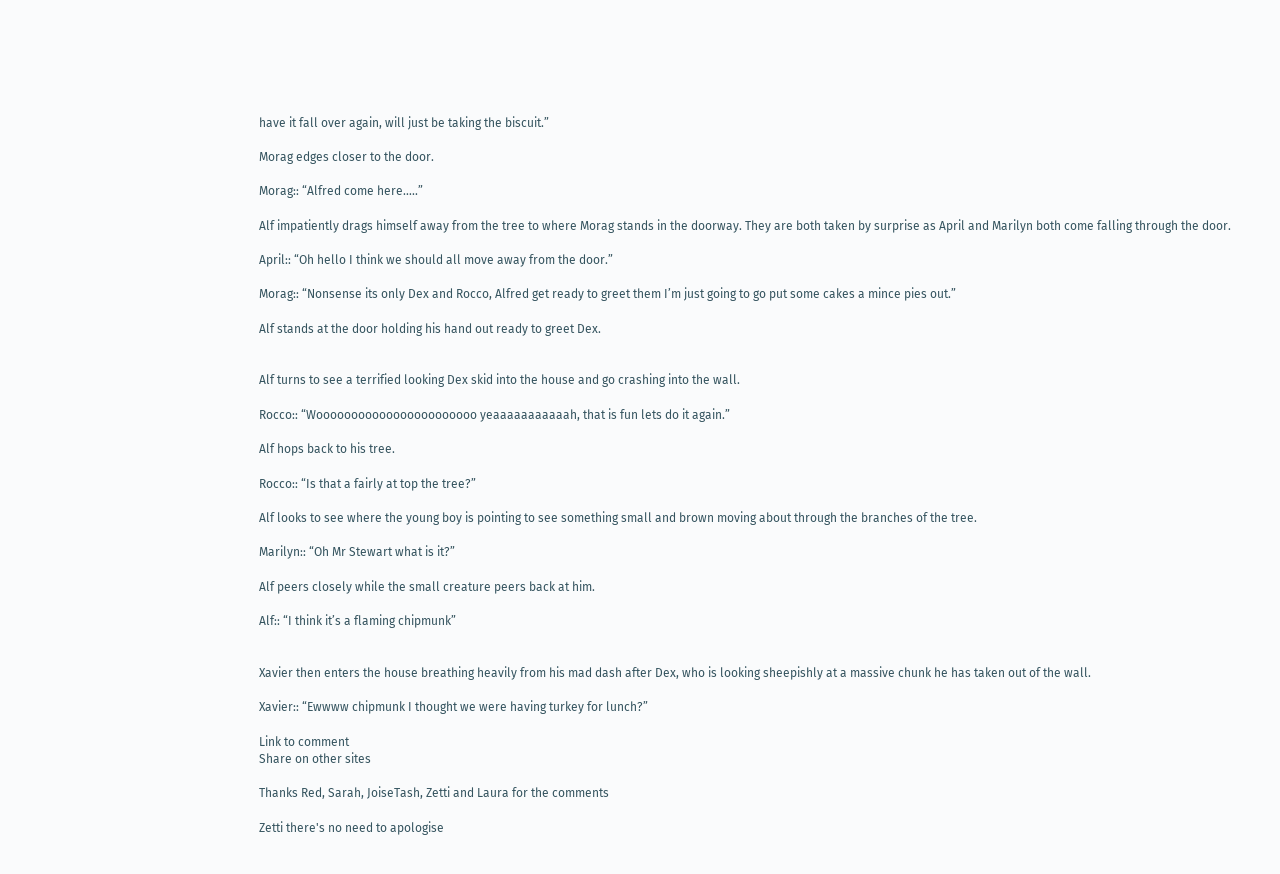have it fall over again, will just be taking the biscuit.”

Morag edges closer to the door.

Morag:: “Alfred come here…..”

Alf impatiently drags himself away from the tree to where Morag stands in the doorway. They are both taken by surprise as April and Marilyn both come falling through the door.

April:: “Oh hello I think we should all move away from the door.”

Morag:: “Nonsense its only Dex and Rocco, Alfred get ready to greet them I’m just going to go put some cakes a mince pies out.”

Alf stands at the door holding his hand out ready to greet Dex.


Alf turns to see a terrified looking Dex skid into the house and go crashing into the wall.

Rocco:: “Wooooooooooooooooooooooo yeaaaaaaaaaaah, that is fun lets do it again.”

Alf hops back to his tree.

Rocco:: “Is that a fairly at top the tree?”

Alf looks to see where the young boy is pointing to see something small and brown moving about through the branches of the tree.

Marilyn:: “Oh Mr Stewart what is it?”

Alf peers closely while the small creature peers back at him.

Alf:: “I think it’s a flaming chipmunk”


Xavier then enters the house breathing heavily from his mad dash after Dex, who is looking sheepishly at a massive chunk he has taken out of the wall.

Xavier:: “Ewwww chipmunk I thought we were having turkey for lunch?”

Link to comment
Share on other sites

Thanks Red, Sarah, JoiseTash, Zetti and Laura for the comments

Zetti there's no need to apologise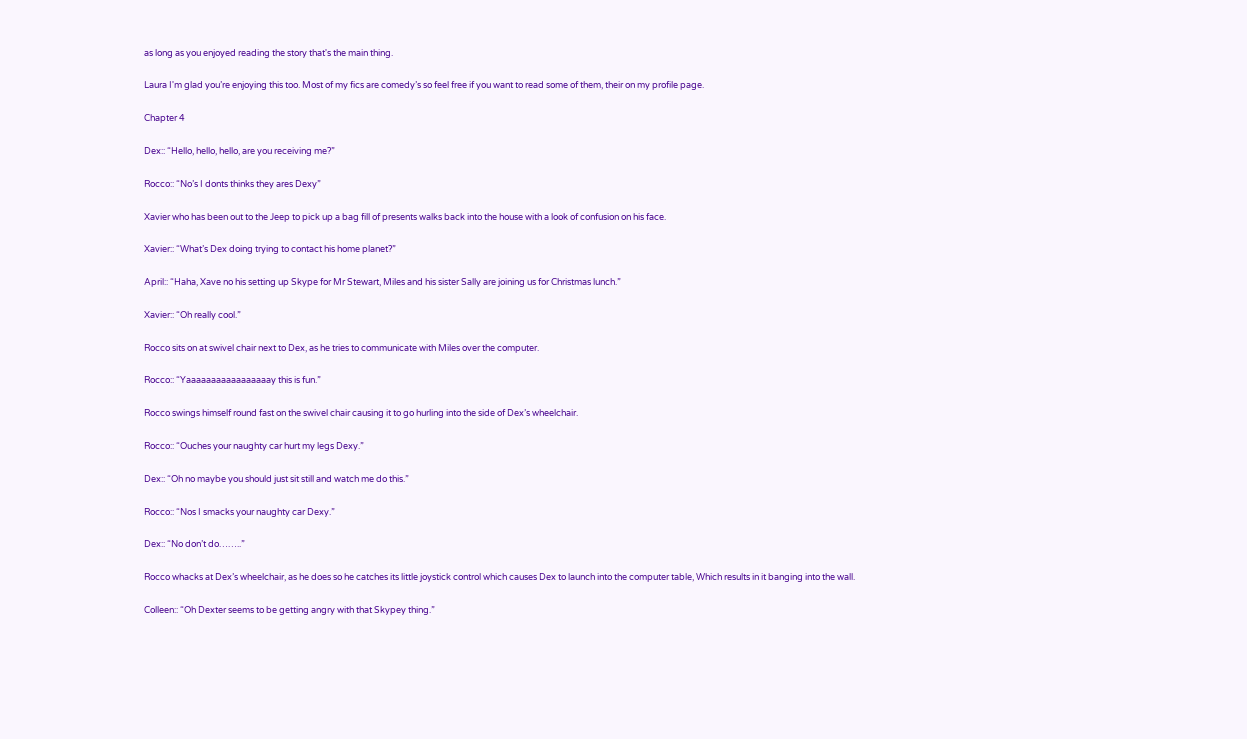as long as you enjoyed reading the story that's the main thing.

Laura I'm glad you’re enjoying this too. Most of my fics are comedy’s so feel free if you want to read some of them, their on my profile page.

Chapter 4

Dex:: “Hello, hello, hello, are you receiving me?”

Rocco:: “No’s I donts thinks they ares Dexy”

Xavier who has been out to the Jeep to pick up a bag fill of presents walks back into the house with a look of confusion on his face.

Xavier:: “What’s Dex doing trying to contact his home planet?”

April:: “Haha, Xave no his setting up Skype for Mr Stewart, Miles and his sister Sally are joining us for Christmas lunch.”

Xavier:: “Oh really cool.”

Rocco sits on at swivel chair next to Dex, as he tries to communicate with Miles over the computer.

Rocco:: “Yaaaaaaaaaaaaaaaaay this is fun.”

Rocco swings himself round fast on the swivel chair causing it to go hurling into the side of Dex’s wheelchair.

Rocco:: “Ouches your naughty car hurt my legs Dexy.”

Dex:: “Oh no maybe you should just sit still and watch me do this.”

Rocco:: “Nos I smacks your naughty car Dexy.”

Dex:: “No don’t do……..”

Rocco whacks at Dex’s wheelchair, as he does so he catches its little joystick control which causes Dex to launch into the computer table, Which results in it banging into the wall.

Colleen:: “Oh Dexter seems to be getting angry with that Skypey thing.”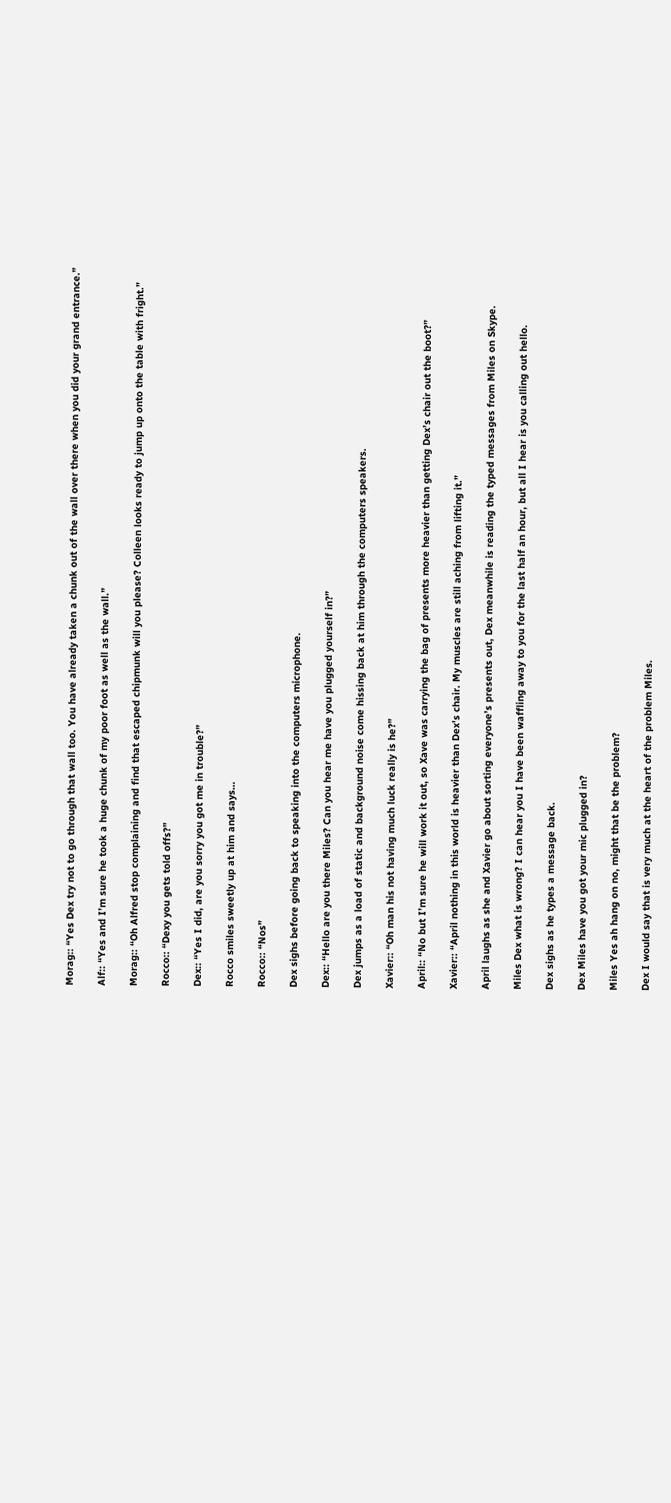Morag:: “Yes Dex try not to go through that wall too. You have already taken a chunk out of the wall over there when you did your grand entrance.”

Alf:: “Yes and I’m sure he took a huge chunk of my poor foot as well as the wall.”

Morag:: “Oh Alfred stop complaining and find that escaped chipmunk will you please? Colleen looks ready to jump up onto the table with fright.”

Rocco:: “Dexy you gets told offs?”

Dex:: “Yes I did, are you sorry you got me in trouble?”

Rocco smiles sweetly up at him and says…

Rocco:: “Nos”

Dex sighs before going back to speaking into the computers microphone.

Dex:: “Hello are you there Miles? Can you hear me have you plugged yourself in?”

Dex jumps as a load of static and background noise come hissing back at him through the computers speakers.

Xavier:: “Oh man his not having much luck really is he?”

April:: “No but I’m sure he will work it out, so Xave was carrying the bag of presents more heavier than getting Dex’s chair out the boot?”

Xavier:: “April nothing in this world is heavier than Dex’s chair. My muscles are still aching from lifting it.”

April laughs as she and Xavier go about sorting everyone’s presents out, Dex meanwhile is reading the typed messages from Miles on Skype.

Miles Dex what is wrong? I can hear you I have been waffling away to you for the last half an hour, but all I hear is you calling out hello.

Dex sighs as he types a message back.

Dex Miles have you got your mic plugged in?

Miles Yes ah hang on no, might that be the problem?

Dex I would say that is very much at the heart of the problem Miles.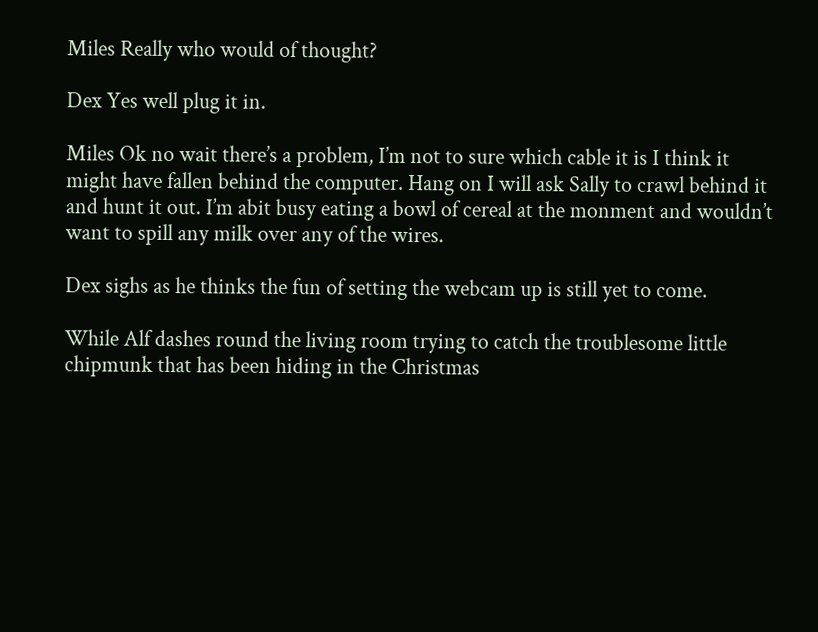Miles Really who would of thought?

Dex Yes well plug it in.

Miles Ok no wait there’s a problem, I’m not to sure which cable it is I think it might have fallen behind the computer. Hang on I will ask Sally to crawl behind it and hunt it out. I’m abit busy eating a bowl of cereal at the monment and wouldn’t want to spill any milk over any of the wires.

Dex sighs as he thinks the fun of setting the webcam up is still yet to come.

While Alf dashes round the living room trying to catch the troublesome little chipmunk that has been hiding in the Christmas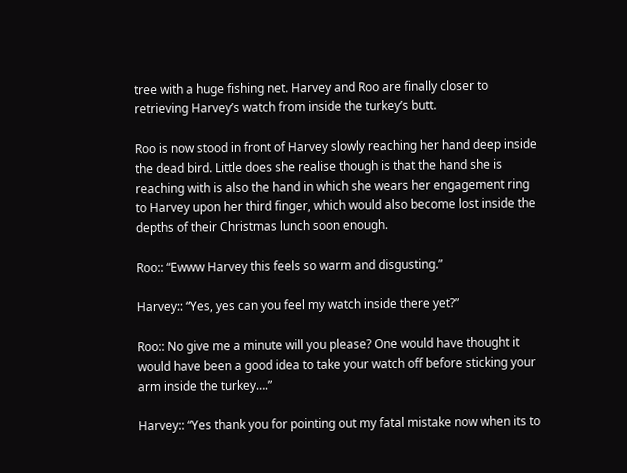tree with a huge fishing net. Harvey and Roo are finally closer to retrieving Harvey’s watch from inside the turkey’s butt.

Roo is now stood in front of Harvey slowly reaching her hand deep inside the dead bird. Little does she realise though is that the hand she is reaching with is also the hand in which she wears her engagement ring to Harvey upon her third finger, which would also become lost inside the depths of their Christmas lunch soon enough.

Roo:: “Ewww Harvey this feels so warm and disgusting.”

Harvey:: “Yes, yes can you feel my watch inside there yet?”

Roo:: No give me a minute will you please? One would have thought it would have been a good idea to take your watch off before sticking your arm inside the turkey….”

Harvey:: “Yes thank you for pointing out my fatal mistake now when its to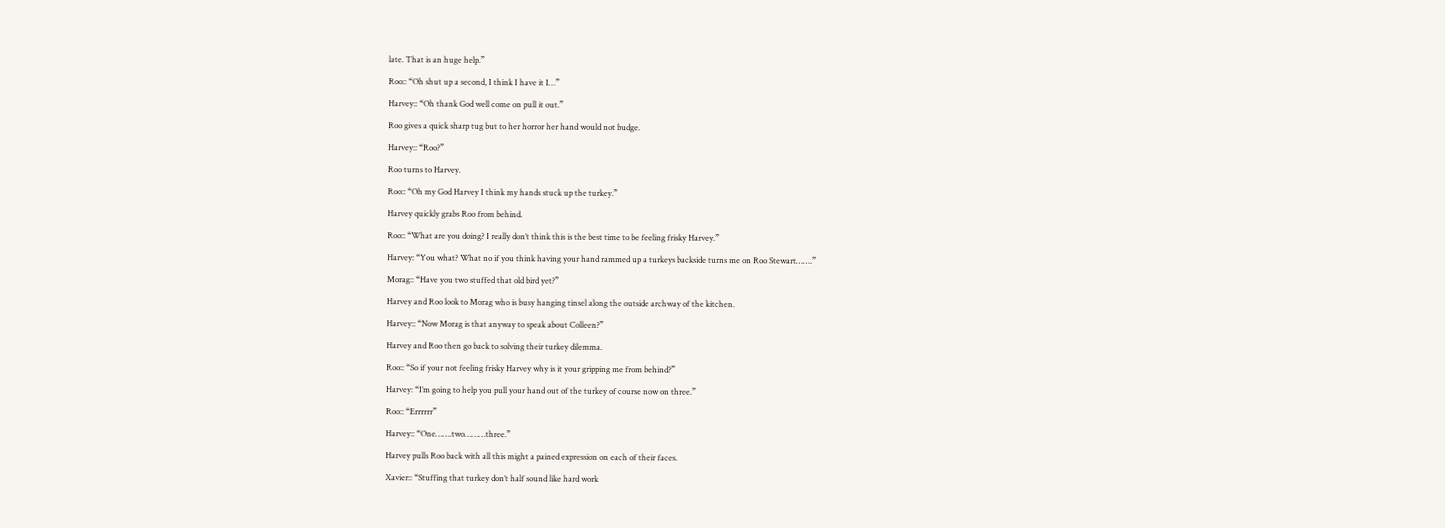late. That is an huge help.”

Roo:: “Oh shut up a second, I think I have it I…”

Harvey:: “Oh thank God well come on pull it out.”

Roo gives a quick sharp tug but to her horror her hand would not budge.

Harvey:: “Roo?”

Roo turns to Harvey.

Roo:: “Oh my God Harvey I think my hands stuck up the turkey.”

Harvey quickly grabs Roo from behind.

Roo:: “What are you doing? I really don’t think this is the best time to be feeling frisky Harvey.”

Harvey: “You what? What no if you think having your hand rammed up a turkeys backside turns me on Roo Stewart…….”

Morag:: “Have you two stuffed that old bird yet?”

Harvey and Roo look to Morag who is busy hanging tinsel along the outside archway of the kitchen.

Harvey:: “Now Morag is that anyway to speak about Colleen?”

Harvey and Roo then go back to solving their turkey dilemma.

Roo:: “So if your not feeling frisky Harvey why is it your gripping me from behind?”

Harvey: “I’m going to help you pull your hand out of the turkey of course now on three.”

Roo:: “Errrrrr”

Harvey:: “One…….two………three.”

Harvey pulls Roo back with all this might a pained expression on each of their faces.

Xavier:: “Stuffing that turkey don’t half sound like hard work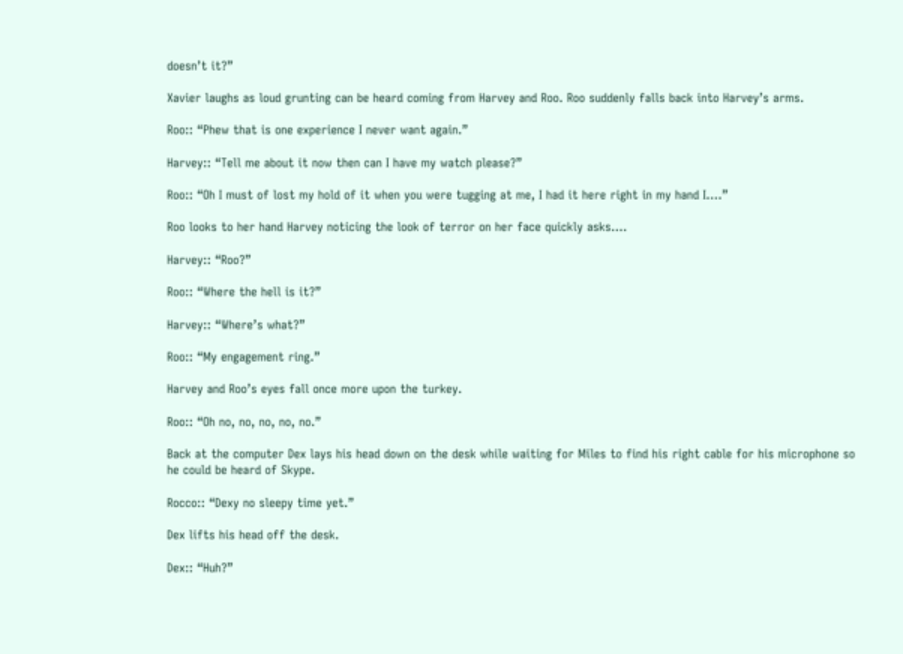doesn’t it?”

Xavier laughs as loud grunting can be heard coming from Harvey and Roo. Roo suddenly falls back into Harvey’s arms.

Roo:: “Phew that is one experience I never want again.”

Harvey:: “Tell me about it now then can I have my watch please?”

Roo:: “Oh I must of lost my hold of it when you were tugging at me, I had it here right in my hand I….”

Roo looks to her hand Harvey noticing the look of terror on her face quickly asks….

Harvey:: “Roo?”

Roo:: “Where the hell is it?”

Harvey:: “Where’s what?”

Roo:: “My engagement ring.”

Harvey and Roo’s eyes fall once more upon the turkey.

Roo:: “Oh no, no, no, no, no.”

Back at the computer Dex lays his head down on the desk while waiting for Miles to find his right cable for his microphone so he could be heard of Skype.

Rocco:: “Dexy no sleepy time yet.”

Dex lifts his head off the desk.

Dex:: “Huh?”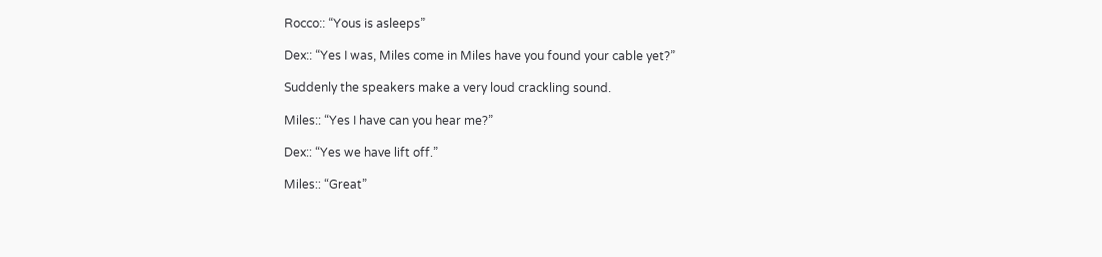Rocco:: “Yous is asleeps”

Dex:: “Yes I was, Miles come in Miles have you found your cable yet?”

Suddenly the speakers make a very loud crackling sound.

Miles:: “Yes I have can you hear me?”

Dex:: “Yes we have lift off.”

Miles:: “Great”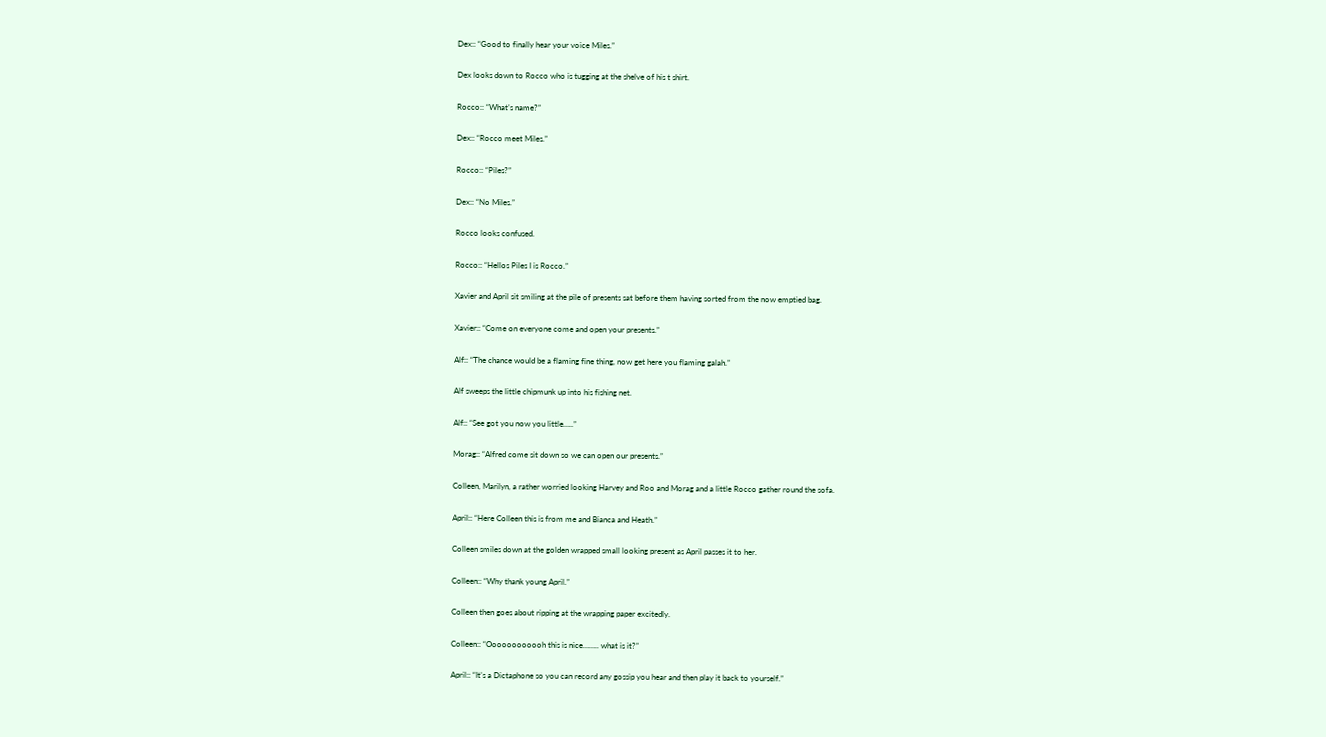Dex:: “Good to finally hear your voice Miles.”

Dex looks down to Rocco who is tugging at the shelve of his t shirt.

Rocco:: “What’s name?”

Dex:: “Rocco meet Miles.”

Rocco:: “Piles?”

Dex:: “No Miles.”

Rocco looks confused.

Rocco:: “Hellos Piles I is Rocco.”

Xavier and April sit smiling at the pile of presents sat before them having sorted from the now emptied bag.

Xavier:: “Come on everyone come and open your presents.”

Alf:: “The chance would be a flaming fine thing, now get here you flaming galah.”

Alf sweeps the little chipmunk up into his fishing net.

Alf:: “See got you now you little…..”

Morag:: “Alfred come sit down so we can open our presents.”

Colleen, Marilyn, a rather worried looking Harvey and Roo and Morag and a little Rocco gather round the sofa.

April:: “Here Colleen this is from me and Bianca and Heath.”

Colleen smiles down at the golden wrapped small looking present as April passes it to her.

Colleen:: “Why thank young April.”

Colleen then goes about ripping at the wrapping paper excitedly.

Colleen:: “Oooooooooooh this is nice…….. what is it?”

April:: “It’s a Dictaphone so you can record any gossip you hear and then play it back to yourself.”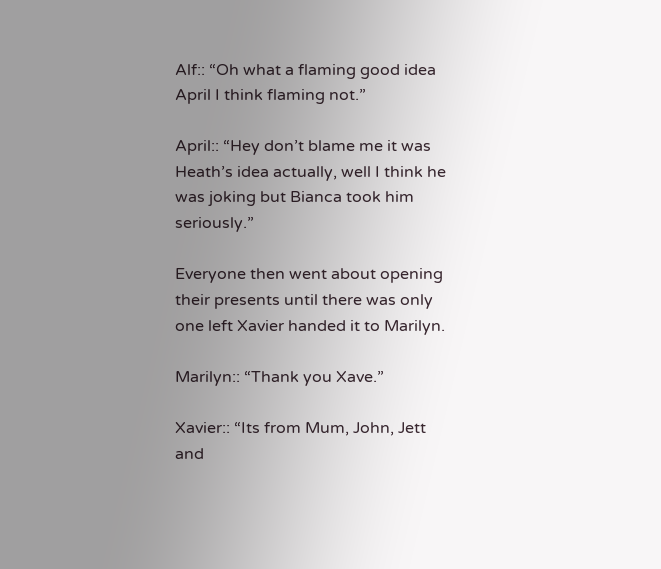Alf:: “Oh what a flaming good idea April I think flaming not.”

April:: “Hey don’t blame me it was Heath’s idea actually, well I think he was joking but Bianca took him seriously.”

Everyone then went about opening their presents until there was only one left Xavier handed it to Marilyn.

Marilyn:: “Thank you Xave.”

Xavier:: “Its from Mum, John, Jett and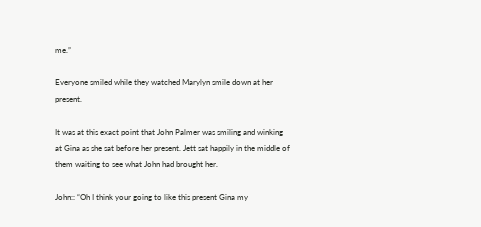me.”

Everyone smiled while they watched Marylyn smile down at her present.

It was at this exact point that John Palmer was smiling and winking at Gina as she sat before her present. Jett sat happily in the middle of them waiting to see what John had brought her.

John:: “Oh I think your going to like this present Gina my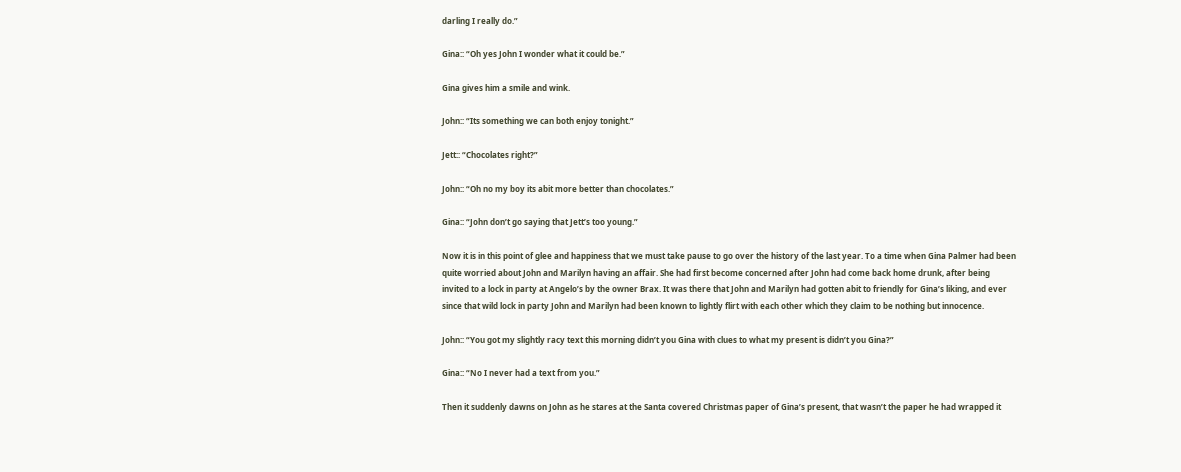darling I really do.”

Gina:: “Oh yes John I wonder what it could be.”

Gina gives him a smile and wink.

John:: “Its something we can both enjoy tonight.”

Jett:: “Chocolates right?”

John:: “Oh no my boy its abit more better than chocolates.”

Gina:: “John don’t go saying that Jett’s too young.”

Now it is in this point of glee and happiness that we must take pause to go over the history of the last year. To a time when Gina Palmer had been quite worried about John and Marilyn having an affair. She had first become concerned after John had come back home drunk, after being invited to a lock in party at Angelo’s by the owner Brax. It was there that John and Marilyn had gotten abit to friendly for Gina’s liking, and ever since that wild lock in party John and Marilyn had been known to lightly flirt with each other which they claim to be nothing but innocence.

John:: “You got my slightly racy text this morning didn’t you Gina with clues to what my present is didn’t you Gina?”

Gina:: “No I never had a text from you.”

Then it suddenly dawns on John as he stares at the Santa covered Christmas paper of Gina’s present, that wasn’t the paper he had wrapped it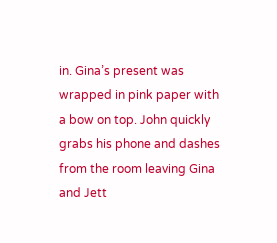in. Gina’s present was wrapped in pink paper with a bow on top. John quickly grabs his phone and dashes from the room leaving Gina and Jett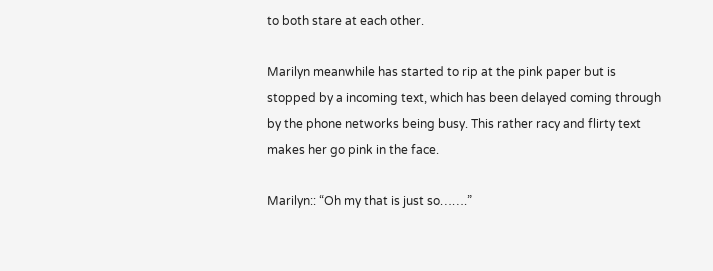to both stare at each other.

Marilyn meanwhile has started to rip at the pink paper but is stopped by a incoming text, which has been delayed coming through by the phone networks being busy. This rather racy and flirty text makes her go pink in the face.

Marilyn:: “Oh my that is just so…….”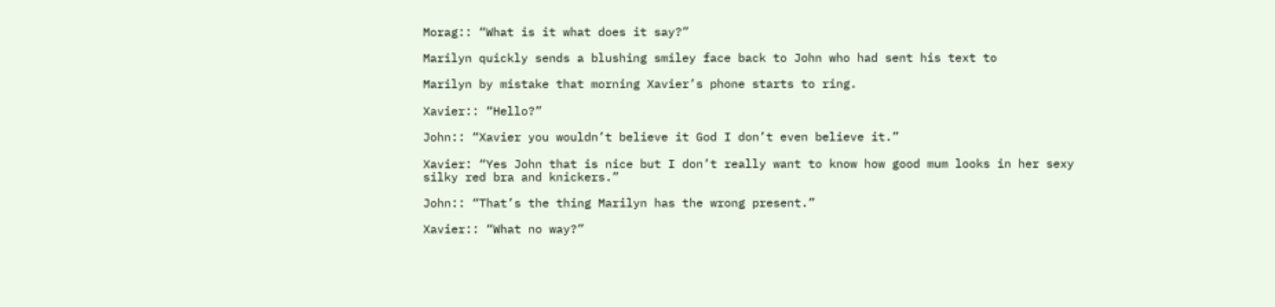Morag:: “What is it what does it say?”

Marilyn quickly sends a blushing smiley face back to John who had sent his text to

Marilyn by mistake that morning Xavier’s phone starts to ring.

Xavier:: “Hello?”

John:: “Xavier you wouldn’t believe it God I don’t even believe it.”

Xavier: “Yes John that is nice but I don’t really want to know how good mum looks in her sexy silky red bra and knickers.”

John:: “That’s the thing Marilyn has the wrong present.”

Xavier:: “What no way?”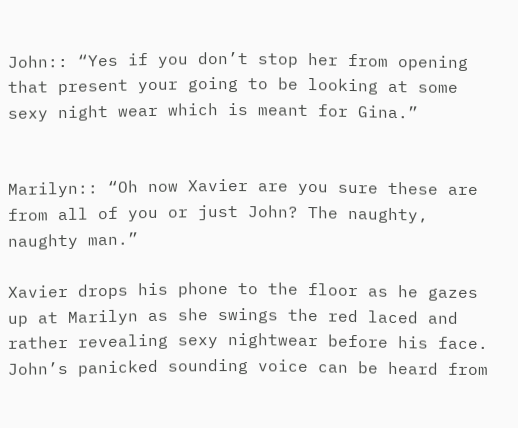John:: “Yes if you don’t stop her from opening that present your going to be looking at some sexy night wear which is meant for Gina.”


Marilyn:: “Oh now Xavier are you sure these are from all of you or just John? The naughty, naughty man.”

Xavier drops his phone to the floor as he gazes up at Marilyn as she swings the red laced and rather revealing sexy nightwear before his face. John’s panicked sounding voice can be heard from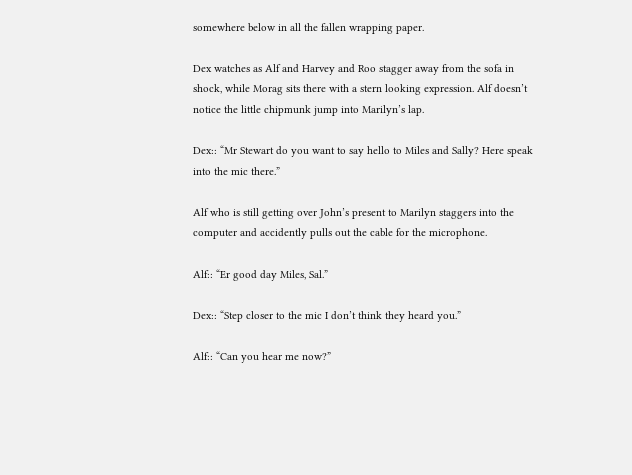somewhere below in all the fallen wrapping paper.

Dex watches as Alf and Harvey and Roo stagger away from the sofa in shock, while Morag sits there with a stern looking expression. Alf doesn’t notice the little chipmunk jump into Marilyn’s lap.

Dex:: “Mr Stewart do you want to say hello to Miles and Sally? Here speak into the mic there.”

Alf who is still getting over John’s present to Marilyn staggers into the computer and accidently pulls out the cable for the microphone.

Alf:: “Er good day Miles, Sal.”

Dex:: “Step closer to the mic I don’t think they heard you.”

Alf:: “Can you hear me now?”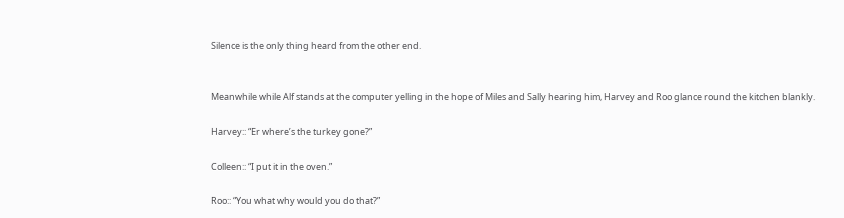Silence is the only thing heard from the other end.


Meanwhile while Alf stands at the computer yelling in the hope of Miles and Sally hearing him, Harvey and Roo glance round the kitchen blankly.

Harvey:: “Er where’s the turkey gone?”

Colleen:: “I put it in the oven.”

Roo:: “You what why would you do that?”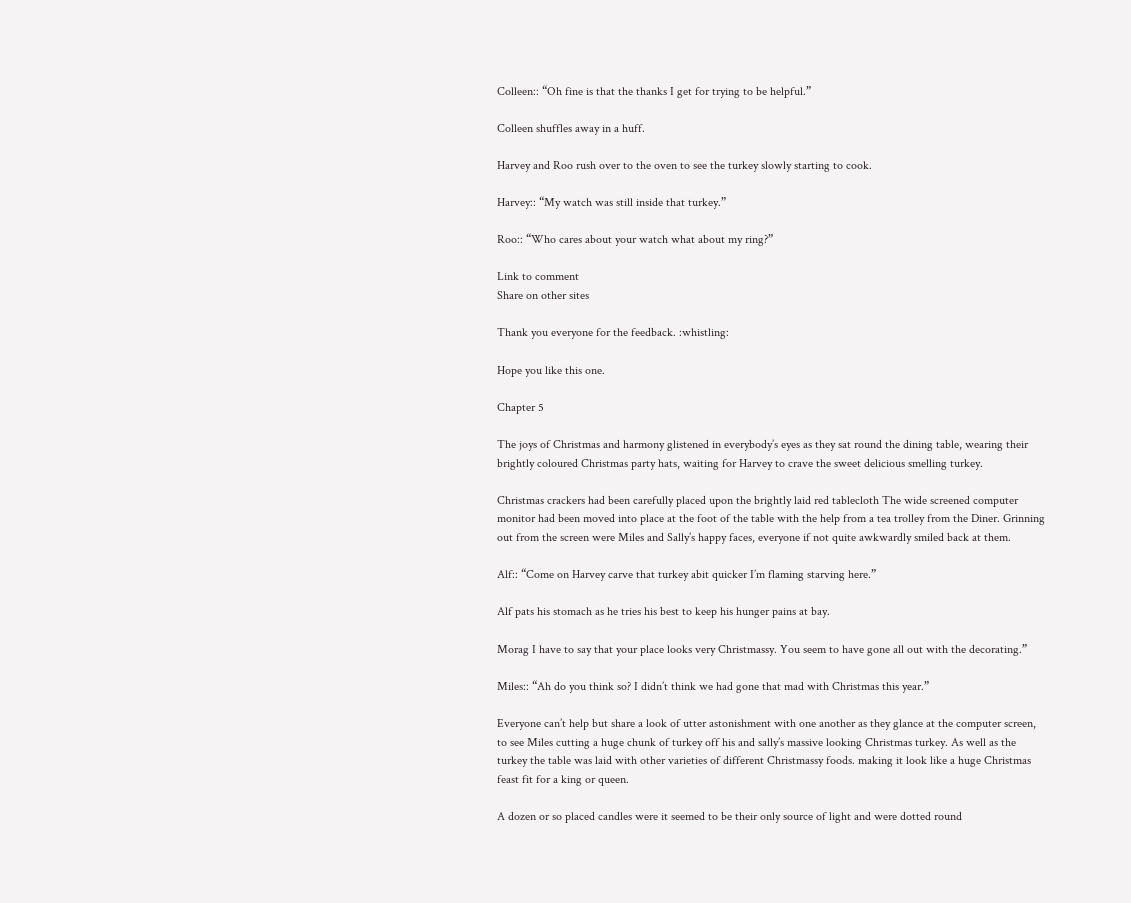Colleen:: “Oh fine is that the thanks I get for trying to be helpful.”

Colleen shuffles away in a huff.

Harvey and Roo rush over to the oven to see the turkey slowly starting to cook.

Harvey:: “My watch was still inside that turkey.”

Roo:: “Who cares about your watch what about my ring?”

Link to comment
Share on other sites

Thank you everyone for the feedback. :whistling:

Hope you like this one.

Chapter 5

The joys of Christmas and harmony glistened in everybody’s eyes as they sat round the dining table, wearing their brightly coloured Christmas party hats, waiting for Harvey to crave the sweet delicious smelling turkey.

Christmas crackers had been carefully placed upon the brightly laid red tablecloth The wide screened computer monitor had been moved into place at the foot of the table with the help from a tea trolley from the Diner. Grinning out from the screen were Miles and Sally’s happy faces, everyone if not quite awkwardly smiled back at them.

Alf:: “Come on Harvey carve that turkey abit quicker I’m flaming starving here.”

Alf pats his stomach as he tries his best to keep his hunger pains at bay.

Morag I have to say that your place looks very Christmassy. You seem to have gone all out with the decorating.”

Miles:: “Ah do you think so? I didn’t think we had gone that mad with Christmas this year.”

Everyone can’t help but share a look of utter astonishment with one another as they glance at the computer screen, to see Miles cutting a huge chunk of turkey off his and sally’s massive looking Christmas turkey. As well as the turkey the table was laid with other varieties of different Christmassy foods. making it look like a huge Christmas feast fit for a king or queen.

A dozen or so placed candles were it seemed to be their only source of light and were dotted round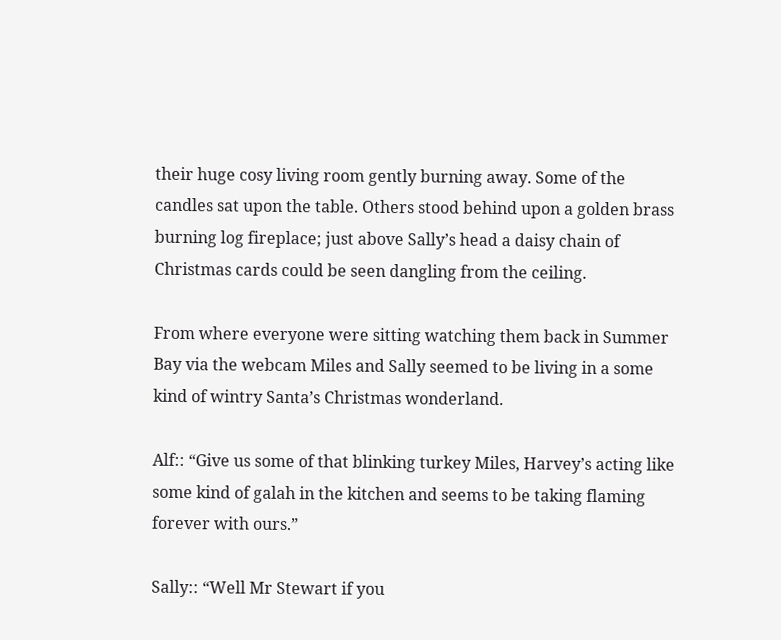their huge cosy living room gently burning away. Some of the candles sat upon the table. Others stood behind upon a golden brass burning log fireplace; just above Sally’s head a daisy chain of Christmas cards could be seen dangling from the ceiling.

From where everyone were sitting watching them back in Summer Bay via the webcam Miles and Sally seemed to be living in a some kind of wintry Santa’s Christmas wonderland.

Alf:: “Give us some of that blinking turkey Miles, Harvey’s acting like some kind of galah in the kitchen and seems to be taking flaming forever with ours.”

Sally:: “Well Mr Stewart if you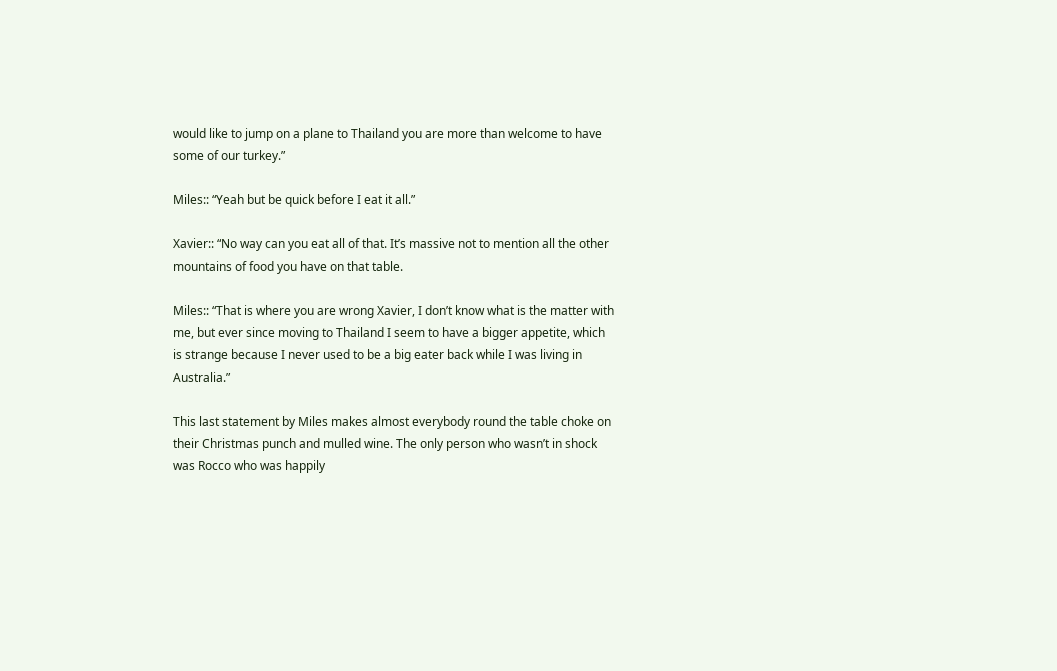would like to jump on a plane to Thailand you are more than welcome to have some of our turkey.”

Miles:: “Yeah but be quick before I eat it all.”

Xavier:: “No way can you eat all of that. It’s massive not to mention all the other mountains of food you have on that table.

Miles:: “That is where you are wrong Xavier, I don’t know what is the matter with me, but ever since moving to Thailand I seem to have a bigger appetite, which is strange because I never used to be a big eater back while I was living in Australia.”

This last statement by Miles makes almost everybody round the table choke on their Christmas punch and mulled wine. The only person who wasn’t in shock was Rocco who was happily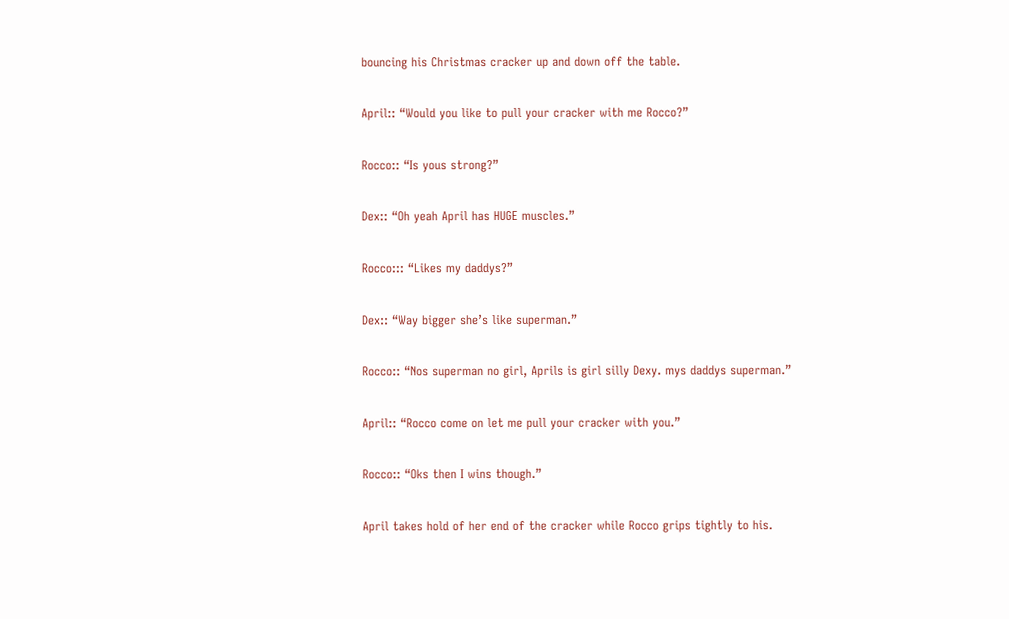bouncing his Christmas cracker up and down off the table.

April:: “Would you like to pull your cracker with me Rocco?”

Rocco:: “Is yous strong?”

Dex:: “Oh yeah April has HUGE muscles.”

Rocco::: “Likes my daddys?”

Dex:: “Way bigger she’s like superman.”

Rocco:: “Nos superman no girl, Aprils is girl silly Dexy. mys daddys superman.”

April:: “Rocco come on let me pull your cracker with you.”

Rocco:: “Oks then I wins though.”

April takes hold of her end of the cracker while Rocco grips tightly to his.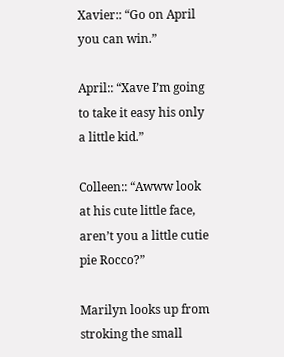Xavier:: “Go on April you can win.”

April:: “Xave I’m going to take it easy his only a little kid.”

Colleen:: “Awww look at his cute little face, aren’t you a little cutie pie Rocco?”

Marilyn looks up from stroking the small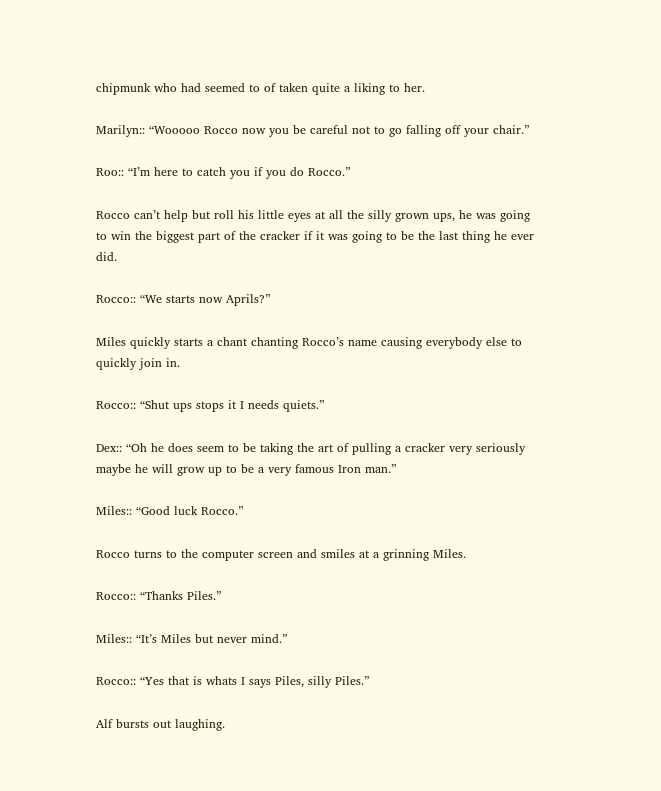chipmunk who had seemed to of taken quite a liking to her.

Marilyn:: “Wooooo Rocco now you be careful not to go falling off your chair.”

Roo:: “I’m here to catch you if you do Rocco.”

Rocco can’t help but roll his little eyes at all the silly grown ups, he was going to win the biggest part of the cracker if it was going to be the last thing he ever did.

Rocco:: “We starts now Aprils?”

Miles quickly starts a chant chanting Rocco’s name causing everybody else to quickly join in.

Rocco:: “Shut ups stops it I needs quiets.”

Dex:: “Oh he does seem to be taking the art of pulling a cracker very seriously maybe he will grow up to be a very famous Iron man.”

Miles:: “Good luck Rocco.”

Rocco turns to the computer screen and smiles at a grinning Miles.

Rocco:: “Thanks Piles.”

Miles:: “It’s Miles but never mind.”

Rocco:: “Yes that is whats I says Piles, silly Piles.”

Alf bursts out laughing.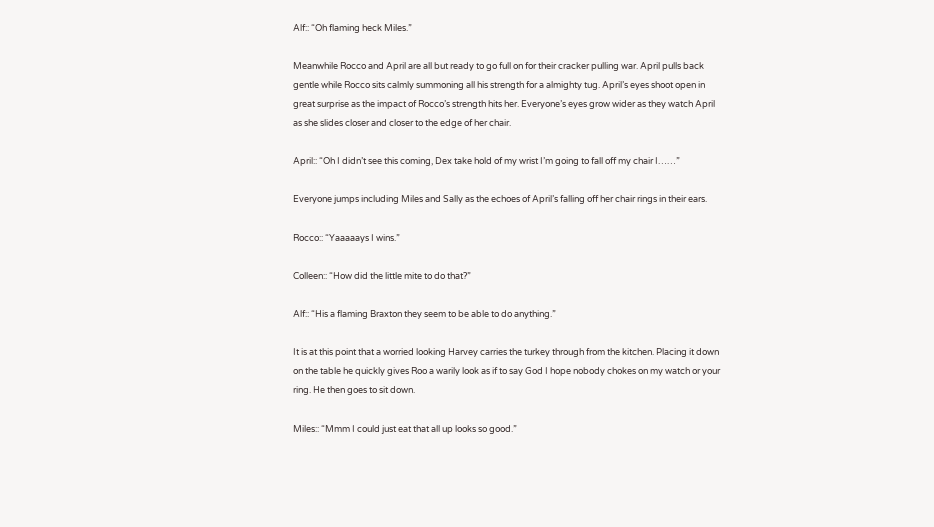Alf:: “Oh flaming heck Miles.”

Meanwhile Rocco and April are all but ready to go full on for their cracker pulling war. April pulls back gentle while Rocco sits calmly summoning all his strength for a almighty tug. April’s eyes shoot open in great surprise as the impact of Rocco’s strength hits her. Everyone’s eyes grow wider as they watch April as she slides closer and closer to the edge of her chair.

April:: “Oh I didn’t see this coming, Dex take hold of my wrist I’m going to fall off my chair I……”

Everyone jumps including Miles and Sally as the echoes of April’s falling off her chair rings in their ears.

Rocco:: “Yaaaaays I wins.”

Colleen:: “How did the little mite to do that?”

Alf:: “His a flaming Braxton they seem to be able to do anything.”

It is at this point that a worried looking Harvey carries the turkey through from the kitchen. Placing it down on the table he quickly gives Roo a warily look as if to say God I hope nobody chokes on my watch or your ring. He then goes to sit down.

Miles:: “Mmm I could just eat that all up looks so good.”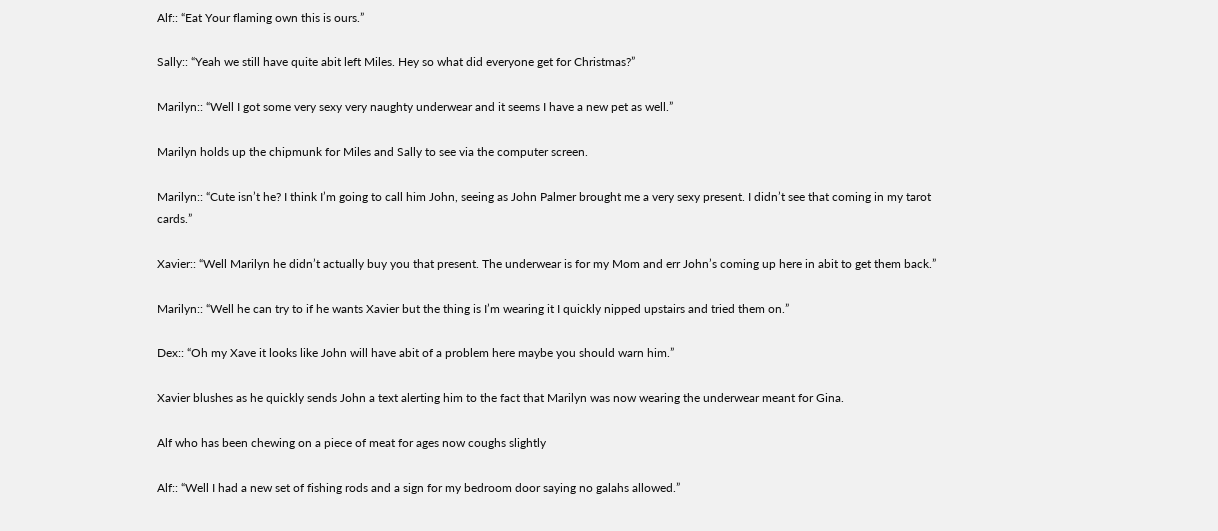Alf:: “Eat Your flaming own this is ours.”

Sally:: “Yeah we still have quite abit left Miles. Hey so what did everyone get for Christmas?”

Marilyn:: “Well I got some very sexy very naughty underwear and it seems I have a new pet as well.”

Marilyn holds up the chipmunk for Miles and Sally to see via the computer screen.

Marilyn:: “Cute isn’t he? I think I’m going to call him John, seeing as John Palmer brought me a very sexy present. I didn’t see that coming in my tarot cards.”

Xavier:: “Well Marilyn he didn’t actually buy you that present. The underwear is for my Mom and err John’s coming up here in abit to get them back.”

Marilyn:: “Well he can try to if he wants Xavier but the thing is I’m wearing it I quickly nipped upstairs and tried them on.”

Dex:: “Oh my Xave it looks like John will have abit of a problem here maybe you should warn him.”

Xavier blushes as he quickly sends John a text alerting him to the fact that Marilyn was now wearing the underwear meant for Gina.

Alf who has been chewing on a piece of meat for ages now coughs slightly

Alf:: “Well I had a new set of fishing rods and a sign for my bedroom door saying no galahs allowed.”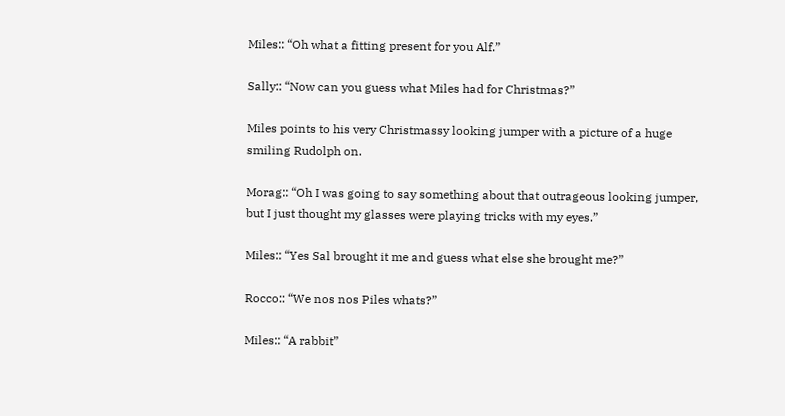Miles:: “Oh what a fitting present for you Alf.”

Sally:: “Now can you guess what Miles had for Christmas?”

Miles points to his very Christmassy looking jumper with a picture of a huge smiling Rudolph on.

Morag:: “Oh I was going to say something about that outrageous looking jumper, but I just thought my glasses were playing tricks with my eyes.”

Miles:: “Yes Sal brought it me and guess what else she brought me?”

Rocco:: “We nos nos Piles whats?”

Miles:: “A rabbit”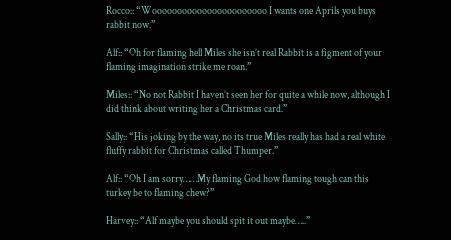Rocco:: “Wooooooooooooooooooooooo I wants one Aprils you buys rabbit now.”

Alf:: “Oh for flaming hell Miles she isn’t real Rabbit is a figment of your flaming imagination strike me roan.”

Miles:: “No not Rabbit I haven’t seen her for quite a while now, although I did think about writing her a Christmas card.”

Sally:: “His joking by the way, no its true Miles really has had a real white fluffy rabbit for Christmas called Thumper.”

Alf:: “Oh I am sorry……My flaming God how flaming tough can this turkey be to flaming chew?”

Harvey:: “Alf maybe you should spit it out maybe…..”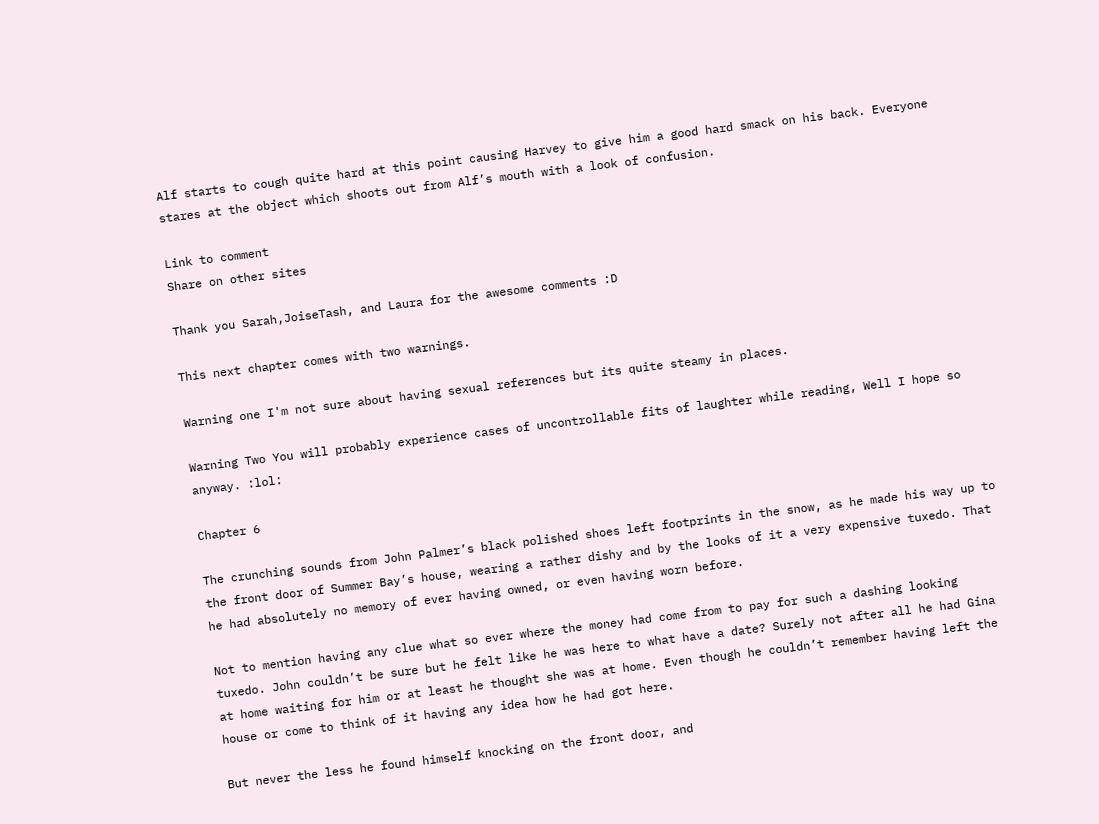Alf starts to cough quite hard at this point causing Harvey to give him a good hard smack on his back. Everyone stares at the object which shoots out from Alf’s mouth with a look of confusion.

Link to comment
Share on other sites

Thank you Sarah,JoiseTash, and Laura for the awesome comments :D

This next chapter comes with two warnings.

Warning one I'm not sure about having sexual references but its quite steamy in places.

Warning Two You will probably experience cases of uncontrollable fits of laughter while reading, Well I hope so anyway. :lol:

Chapter 6

The crunching sounds from John Palmer’s black polished shoes left footprints in the snow, as he made his way up to the front door of Summer Bay’s house, wearing a rather dishy and by the looks of it a very expensive tuxedo. That he had absolutely no memory of ever having owned, or even having worn before.

Not to mention having any clue what so ever where the money had come from to pay for such a dashing looking tuxedo. John couldn’t be sure but he felt like he was here to what have a date? Surely not after all he had Gina at home waiting for him or at least he thought she was at home. Even though he couldn’t remember having left the house or come to think of it having any idea how he had got here.

But never the less he found himself knocking on the front door, and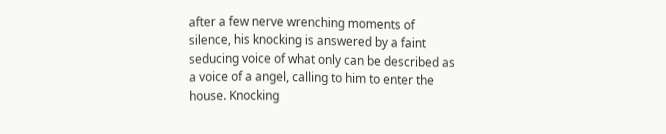after a few nerve wrenching moments of silence, his knocking is answered by a faint seducing voice of what only can be described as a voice of a angel, calling to him to enter the house. Knocking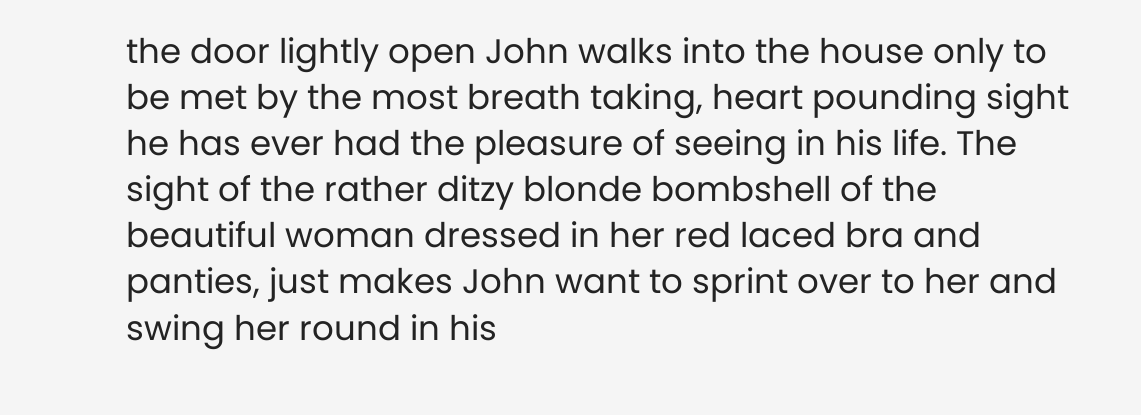the door lightly open John walks into the house only to be met by the most breath taking, heart pounding sight he has ever had the pleasure of seeing in his life. The sight of the rather ditzy blonde bombshell of the beautiful woman dressed in her red laced bra and panties, just makes John want to sprint over to her and swing her round in his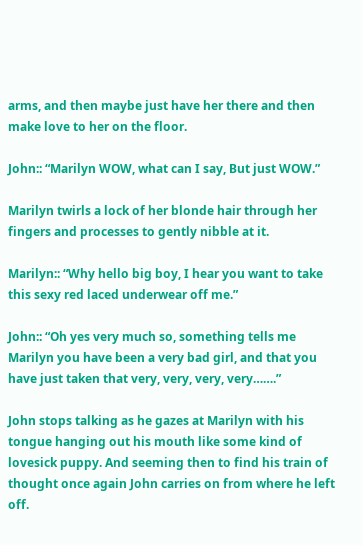arms, and then maybe just have her there and then make love to her on the floor.

John:: “Marilyn WOW, what can I say, But just WOW.”

Marilyn twirls a lock of her blonde hair through her fingers and processes to gently nibble at it.

Marilyn:: “Why hello big boy, I hear you want to take this sexy red laced underwear off me.”

John:: “Oh yes very much so, something tells me Marilyn you have been a very bad girl, and that you have just taken that very, very, very, very…….”

John stops talking as he gazes at Marilyn with his tongue hanging out his mouth like some kind of lovesick puppy. And seeming then to find his train of thought once again John carries on from where he left off.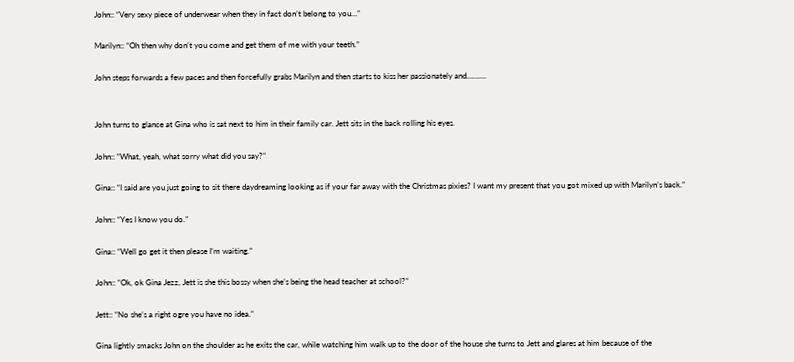John:: “Very sexy piece of underwear when they in fact don’t belong to you…”

Marilyn:: “Oh then why don’t you come and get them of me with your teeth.”

John steps forwards a few paces and then forcefully grabs Marilyn and then starts to kiss her passionately and……….


John turns to glance at Gina who is sat next to him in their family car. Jett sits in the back rolling his eyes.

John:: “What, yeah, what sorry what did you say?”

Gina:: “I said are you just going to sit there daydreaming looking as if your far away with the Christmas pixies? I want my present that you got mixed up with Marilyn’s back.”

John:: “Yes I know you do.”

Gina:: “Well go get it then please I’m waiting.”

John:: “Ok, ok Gina Jezz, Jett is she this bossy when she’s being the head teacher at school?”

Jett:: “No she’s a right ogre you have no idea.”

Gina lightly smacks John on the shoulder as he exits the car, while watching him walk up to the door of the house she turns to Jett and glares at him because of the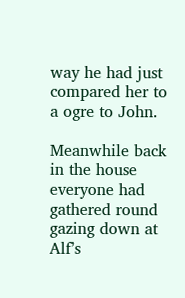way he had just compared her to a ogre to John.

Meanwhile back in the house everyone had gathered round gazing down at Alf’s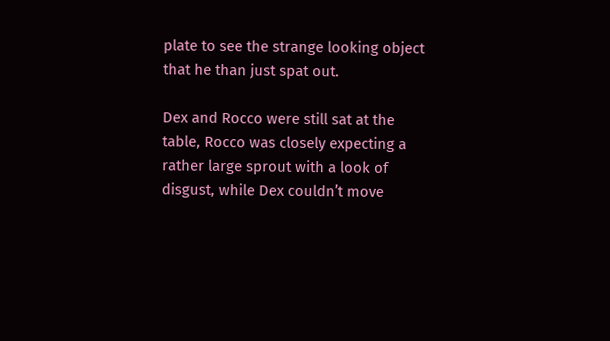plate to see the strange looking object that he than just spat out.

Dex and Rocco were still sat at the table, Rocco was closely expecting a rather large sprout with a look of disgust, while Dex couldn’t move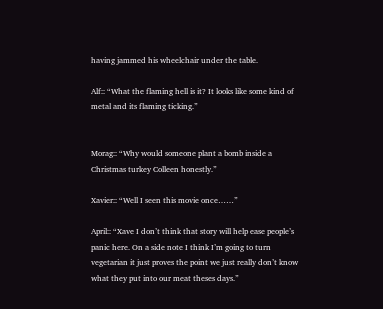having jammed his wheelchair under the table.

Alf:: “What the flaming hell is it? It looks like some kind of metal and its flaming ticking.”


Morag:: “Why would someone plant a bomb inside a Christmas turkey Colleen honestly.”

Xavier:: “Well I seen this movie once……”

April:: “Xave I don’t think that story will help ease people’s panic here. On a side note I think I’m going to turn vegetarian it just proves the point we just really don’t know what they put into our meat theses days.”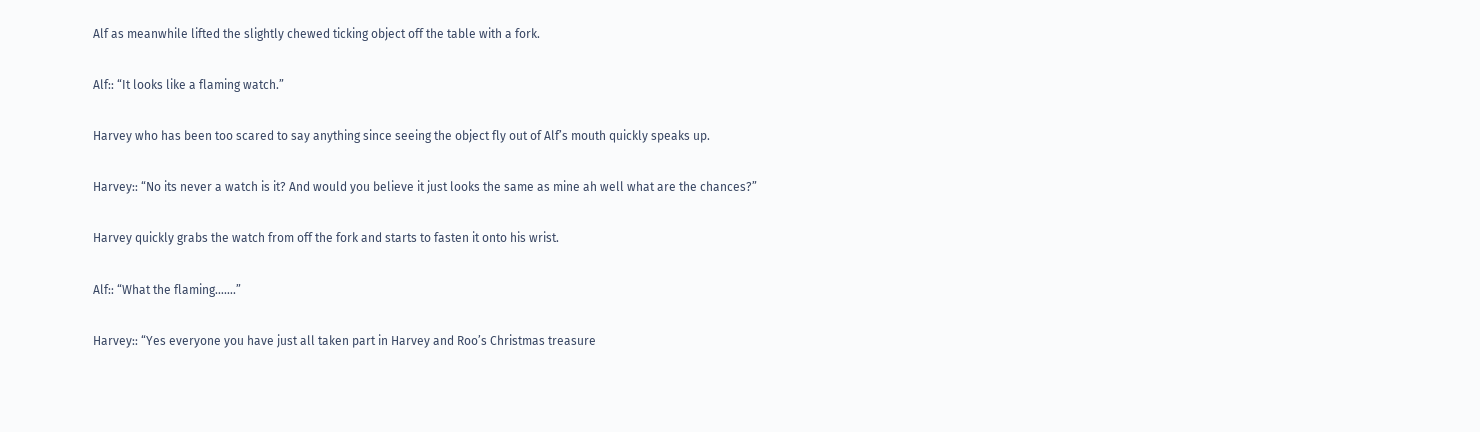Alf as meanwhile lifted the slightly chewed ticking object off the table with a fork.

Alf:: “It looks like a flaming watch.”

Harvey who has been too scared to say anything since seeing the object fly out of Alf’s mouth quickly speaks up.

Harvey:: “No its never a watch is it? And would you believe it just looks the same as mine ah well what are the chances?”

Harvey quickly grabs the watch from off the fork and starts to fasten it onto his wrist.

Alf:: “What the flaming…….”

Harvey:: “Yes everyone you have just all taken part in Harvey and Roo’s Christmas treasure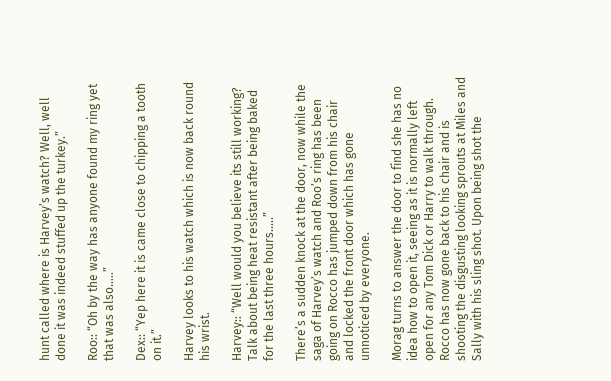hunt called where is Harvey’s watch? Well, well done it was indeed stuffed up the turkey.”

Roo:: “Oh by the way has anyone found my ring yet that was also…..”

Dex:: “Yep here it is came close to chipping a tooth on it.”

Harvey looks to his watch which is now back round his wrist.

Harvey:: “Well would you believe its still working? Talk about being heat resistant after being baked for the last three hours.....”

There’s a sudden knock at the door, now while the saga of Harvey’s watch and Roo’s ring has been going on Rocco has jumped down from his chair and locked the front door which has gone unnoticed by everyone.

Morag turns to answer the door to find she has no idea how to open it, seeing as it is normally left open for any Tom Dick or Harry to walk through. Rocco has now gone back to his chair and is shooting the disgusting looking sprouts at Miles and Sally with his sling shot. Upon being shot the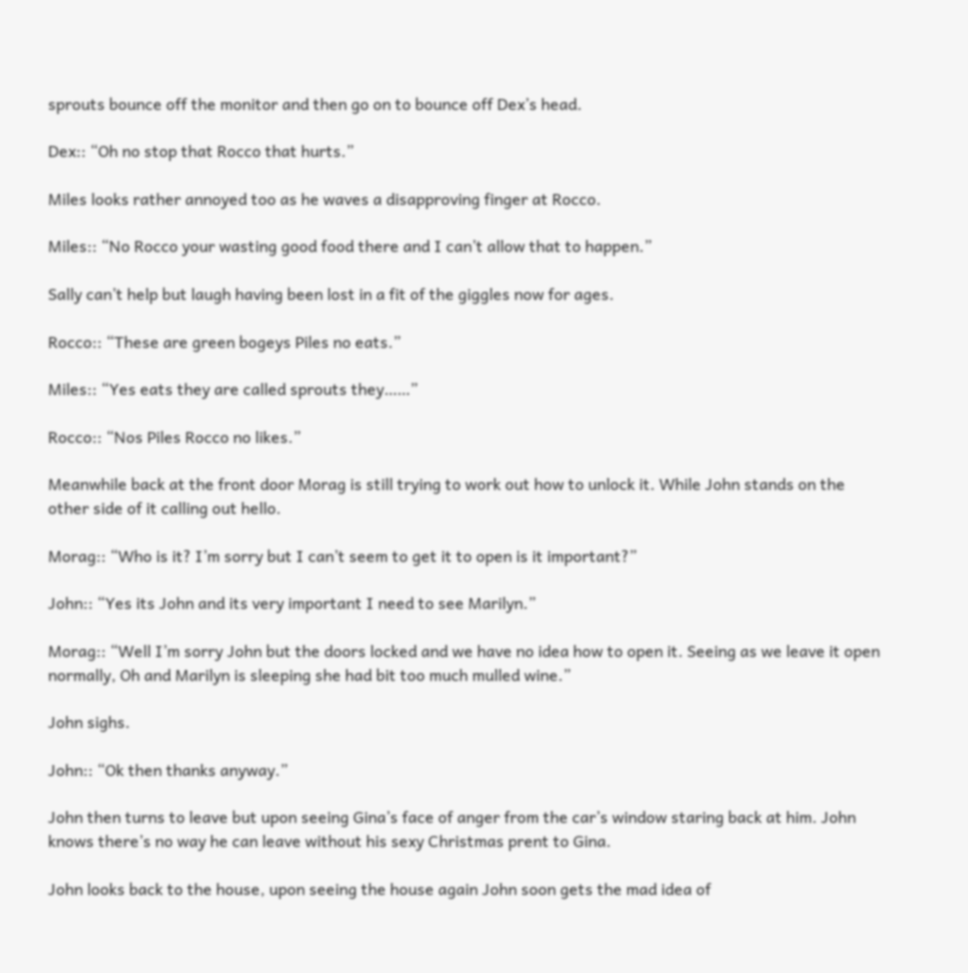sprouts bounce off the monitor and then go on to bounce off Dex’s head.

Dex:: “Oh no stop that Rocco that hurts.”

Miles looks rather annoyed too as he waves a disapproving finger at Rocco.

Miles:: “No Rocco your wasting good food there and I can’t allow that to happen.”

Sally can’t help but laugh having been lost in a fit of the giggles now for ages.

Rocco:: “These are green bogeys Piles no eats.”

Miles:: “Yes eats they are called sprouts they……”

Rocco:: “Nos Piles Rocco no likes.”

Meanwhile back at the front door Morag is still trying to work out how to unlock it. While John stands on the other side of it calling out hello.

Morag:: “Who is it? I’m sorry but I can’t seem to get it to open is it important?”

John:: “Yes its John and its very important I need to see Marilyn.”

Morag:: “Well I’m sorry John but the doors locked and we have no idea how to open it. Seeing as we leave it open normally, Oh and Marilyn is sleeping she had bit too much mulled wine.”

John sighs.

John:: “Ok then thanks anyway.”

John then turns to leave but upon seeing Gina’s face of anger from the car’s window staring back at him. John knows there’s no way he can leave without his sexy Christmas prent to Gina.

John looks back to the house, upon seeing the house again John soon gets the mad idea of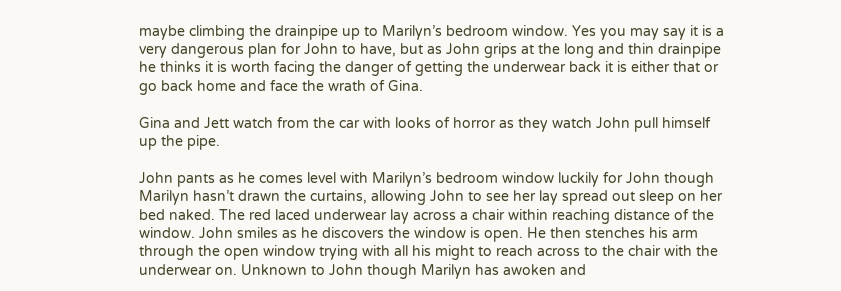maybe climbing the drainpipe up to Marilyn’s bedroom window. Yes you may say it is a very dangerous plan for John to have, but as John grips at the long and thin drainpipe he thinks it is worth facing the danger of getting the underwear back it is either that or go back home and face the wrath of Gina.

Gina and Jett watch from the car with looks of horror as they watch John pull himself up the pipe.

John pants as he comes level with Marilyn’s bedroom window luckily for John though Marilyn hasn’t drawn the curtains, allowing John to see her lay spread out sleep on her bed naked. The red laced underwear lay across a chair within reaching distance of the window. John smiles as he discovers the window is open. He then stenches his arm through the open window trying with all his might to reach across to the chair with the underwear on. Unknown to John though Marilyn has awoken and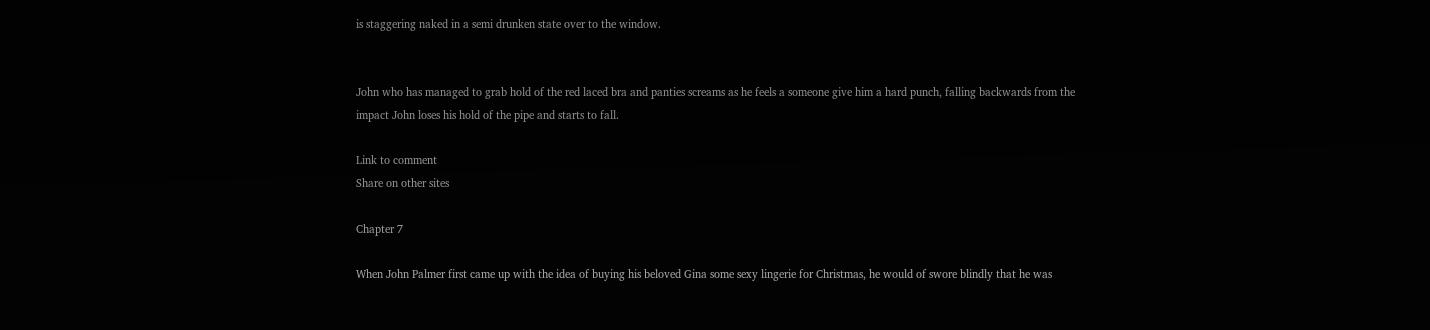is staggering naked in a semi drunken state over to the window.


John who has managed to grab hold of the red laced bra and panties screams as he feels a someone give him a hard punch, falling backwards from the impact John loses his hold of the pipe and starts to fall.

Link to comment
Share on other sites

Chapter 7

When John Palmer first came up with the idea of buying his beloved Gina some sexy lingerie for Christmas, he would of swore blindly that he was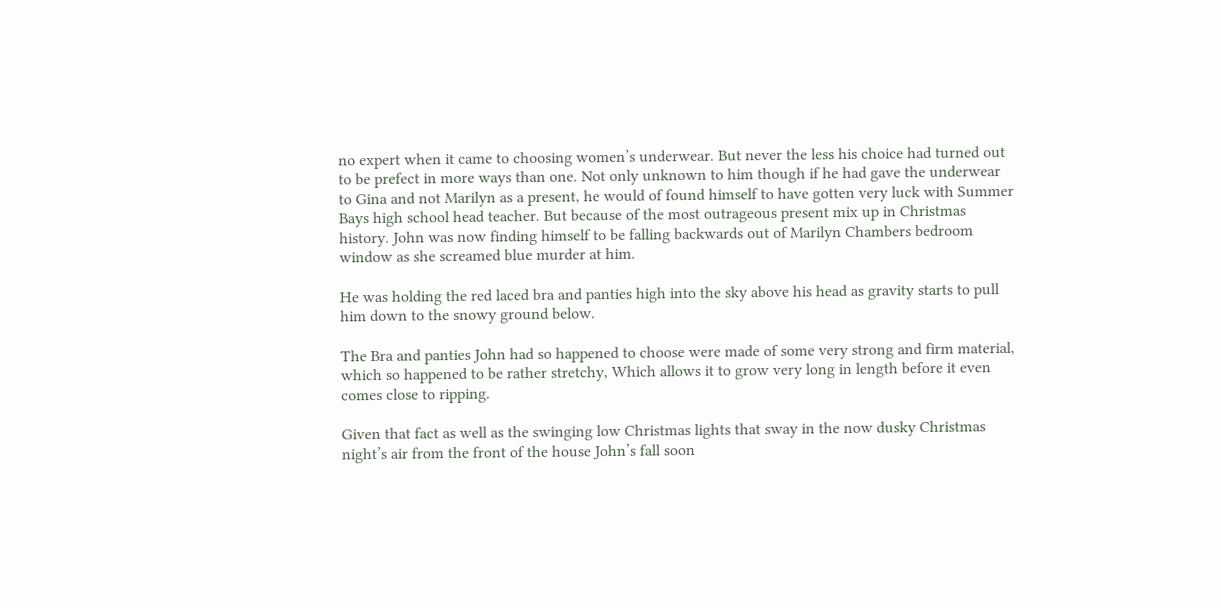no expert when it came to choosing women’s underwear. But never the less his choice had turned out to be prefect in more ways than one. Not only unknown to him though if he had gave the underwear to Gina and not Marilyn as a present, he would of found himself to have gotten very luck with Summer Bays high school head teacher. But because of the most outrageous present mix up in Christmas history. John was now finding himself to be falling backwards out of Marilyn Chambers bedroom window as she screamed blue murder at him.

He was holding the red laced bra and panties high into the sky above his head as gravity starts to pull him down to the snowy ground below.

The Bra and panties John had so happened to choose were made of some very strong and firm material, which so happened to be rather stretchy, Which allows it to grow very long in length before it even comes close to ripping.

Given that fact as well as the swinging low Christmas lights that sway in the now dusky Christmas night’s air from the front of the house John’s fall soon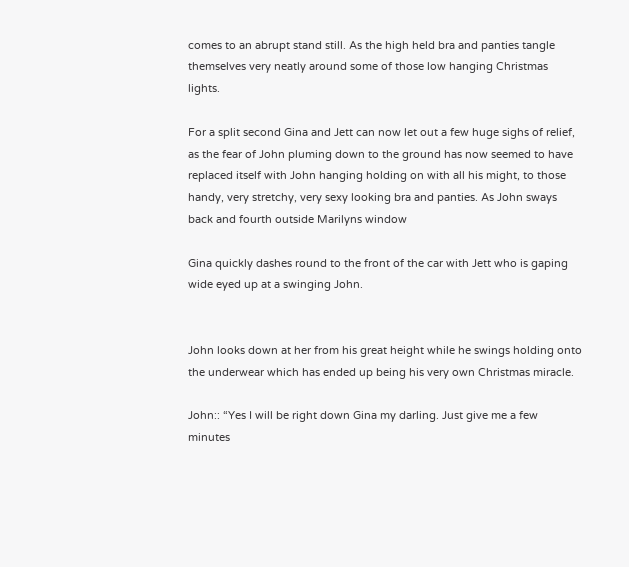comes to an abrupt stand still. As the high held bra and panties tangle themselves very neatly around some of those low hanging Christmas lights.

For a split second Gina and Jett can now let out a few huge sighs of relief, as the fear of John pluming down to the ground has now seemed to have replaced itself with John hanging holding on with all his might, to those handy, very stretchy, very sexy looking bra and panties. As John sways back and fourth outside Marilyns window

Gina quickly dashes round to the front of the car with Jett who is gaping wide eyed up at a swinging John.


John looks down at her from his great height while he swings holding onto the underwear which has ended up being his very own Christmas miracle.

John:: “Yes I will be right down Gina my darling. Just give me a few minutes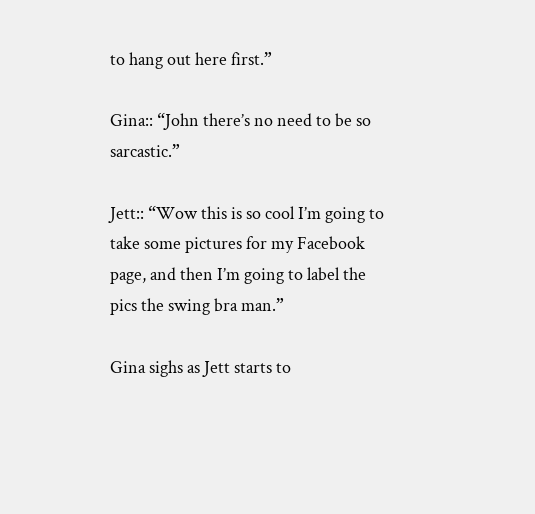to hang out here first.”

Gina:: “John there’s no need to be so sarcastic.”

Jett:: “Wow this is so cool I’m going to take some pictures for my Facebook page, and then I’m going to label the pics the swing bra man.”

Gina sighs as Jett starts to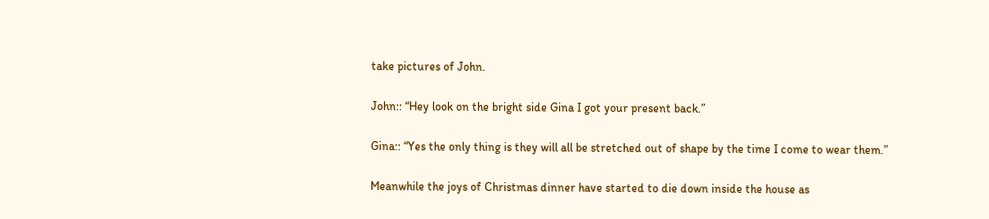take pictures of John.

John:: “Hey look on the bright side Gina I got your present back.”

Gina:: “Yes the only thing is they will all be stretched out of shape by the time I come to wear them.”

Meanwhile the joys of Christmas dinner have started to die down inside the house as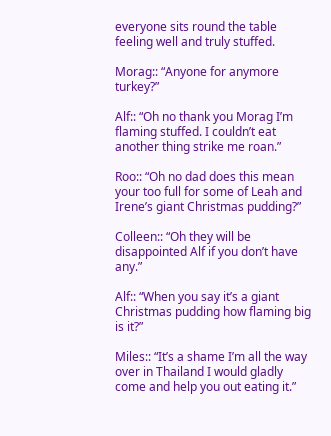everyone sits round the table feeling well and truly stuffed.

Morag:: “Anyone for anymore turkey?”

Alf:: “Oh no thank you Morag I’m flaming stuffed. I couldn’t eat another thing strike me roan.”

Roo:: “Oh no dad does this mean your too full for some of Leah and Irene’s giant Christmas pudding?”

Colleen:: “Oh they will be disappointed Alf if you don’t have any.”

Alf:: “When you say it’s a giant Christmas pudding how flaming big is it?”

Miles:: “It’s a shame I’m all the way over in Thailand I would gladly come and help you out eating it.”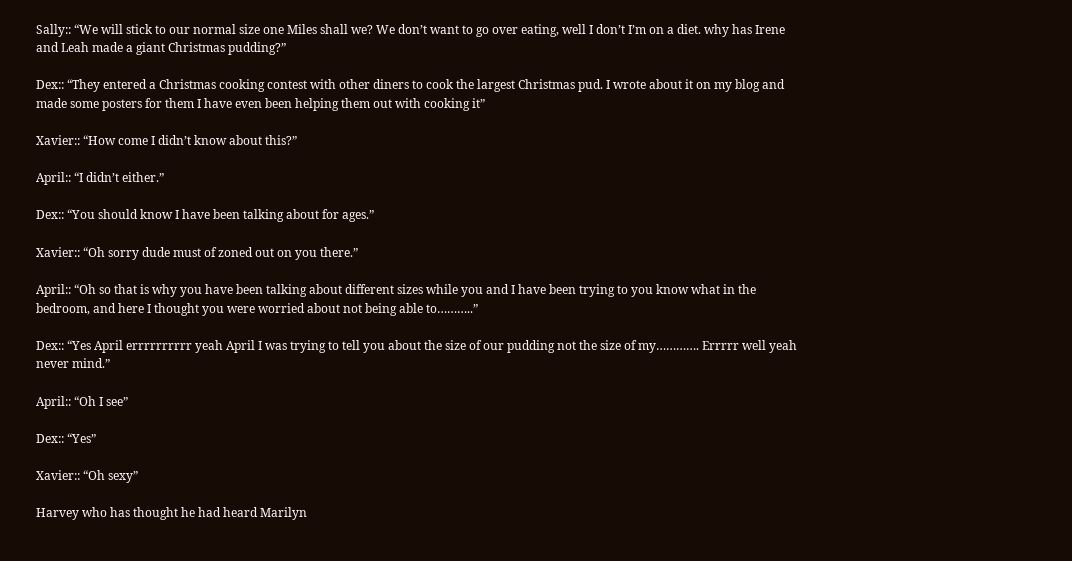Sally:: “We will stick to our normal size one Miles shall we? We don’t want to go over eating, well I don’t I’m on a diet. why has Irene and Leah made a giant Christmas pudding?”

Dex:: “They entered a Christmas cooking contest with other diners to cook the largest Christmas pud. I wrote about it on my blog and made some posters for them I have even been helping them out with cooking it”

Xavier:: “How come I didn’t know about this?”

April:: “I didn’t either.”

Dex:: “You should know I have been talking about for ages.”

Xavier:: “Oh sorry dude must of zoned out on you there.”

April:: “Oh so that is why you have been talking about different sizes while you and I have been trying to you know what in the bedroom, and here I thought you were worried about not being able to………..”

Dex:: “Yes April errrrrrrrrr yeah April I was trying to tell you about the size of our pudding not the size of my…………. Errrrr well yeah never mind.”

April:: “Oh I see”

Dex:: “Yes”

Xavier:: “Oh sexy”

Harvey who has thought he had heard Marilyn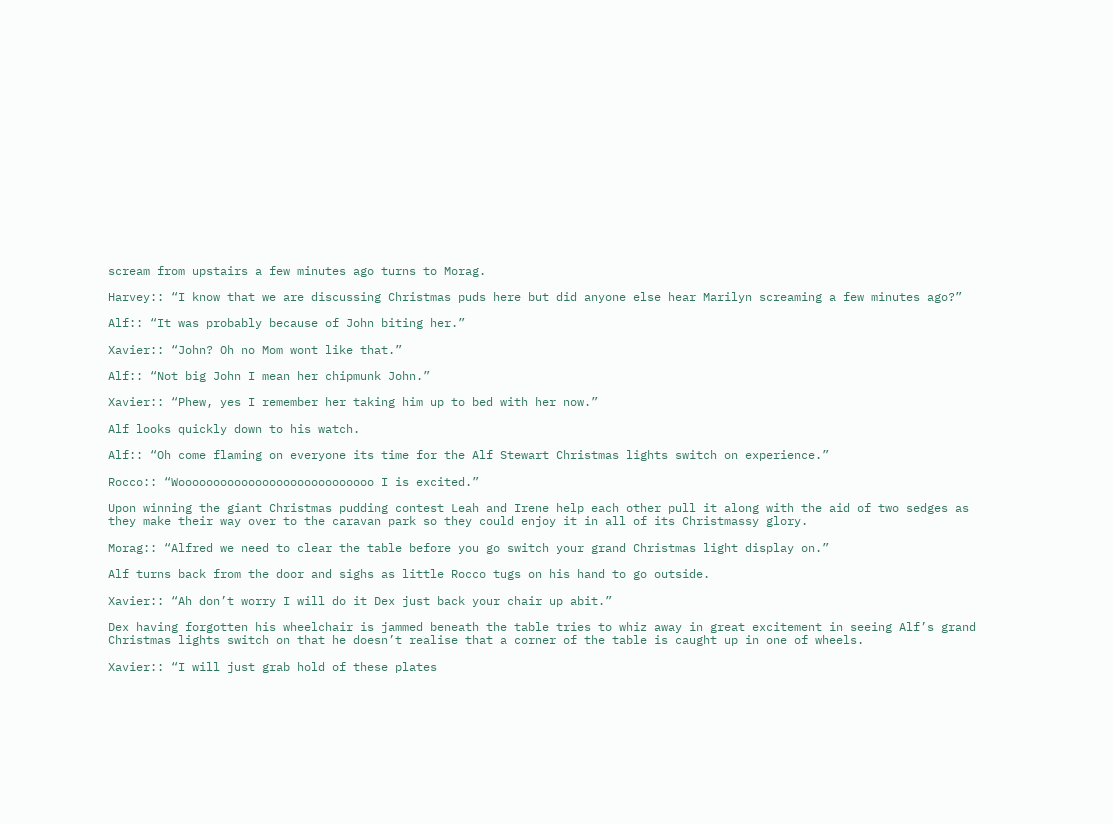scream from upstairs a few minutes ago turns to Morag.

Harvey:: “I know that we are discussing Christmas puds here but did anyone else hear Marilyn screaming a few minutes ago?”

Alf:: “It was probably because of John biting her.”

Xavier:: “John? Oh no Mom wont like that.”

Alf:: “Not big John I mean her chipmunk John.”

Xavier:: “Phew, yes I remember her taking him up to bed with her now.”

Alf looks quickly down to his watch.

Alf:: “Oh come flaming on everyone its time for the Alf Stewart Christmas lights switch on experience.”

Rocco:: “Woooooooooooooooooooooooooooo I is excited.”

Upon winning the giant Christmas pudding contest Leah and Irene help each other pull it along with the aid of two sedges as they make their way over to the caravan park so they could enjoy it in all of its Christmassy glory.

Morag:: “Alfred we need to clear the table before you go switch your grand Christmas light display on.”

Alf turns back from the door and sighs as little Rocco tugs on his hand to go outside.

Xavier:: “Ah don’t worry I will do it Dex just back your chair up abit.”

Dex having forgotten his wheelchair is jammed beneath the table tries to whiz away in great excitement in seeing Alf’s grand Christmas lights switch on that he doesn’t realise that a corner of the table is caught up in one of wheels.

Xavier:: “I will just grab hold of these plates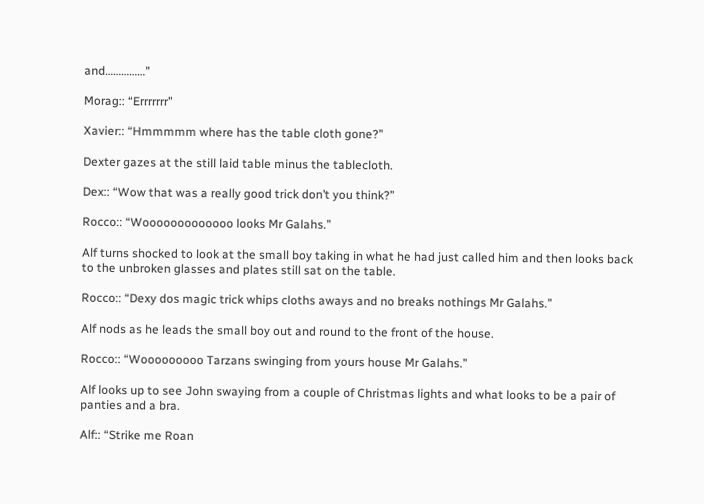and……………”

Morag:: “Errrrrrr”

Xavier:: “Hmmmmm where has the table cloth gone?”

Dexter gazes at the still laid table minus the tablecloth.

Dex:: “Wow that was a really good trick don’t you think?”

Rocco:: “Wooooooooooooo looks Mr Galahs.”

Alf turns shocked to look at the small boy taking in what he had just called him and then looks back to the unbroken glasses and plates still sat on the table.

Rocco:: “Dexy dos magic trick whips cloths aways and no breaks nothings Mr Galahs.”

Alf nods as he leads the small boy out and round to the front of the house.

Rocco:: “Wooooooooo Tarzans swinging from yours house Mr Galahs.”

Alf looks up to see John swaying from a couple of Christmas lights and what looks to be a pair of panties and a bra.

Alf:: “Strike me Roan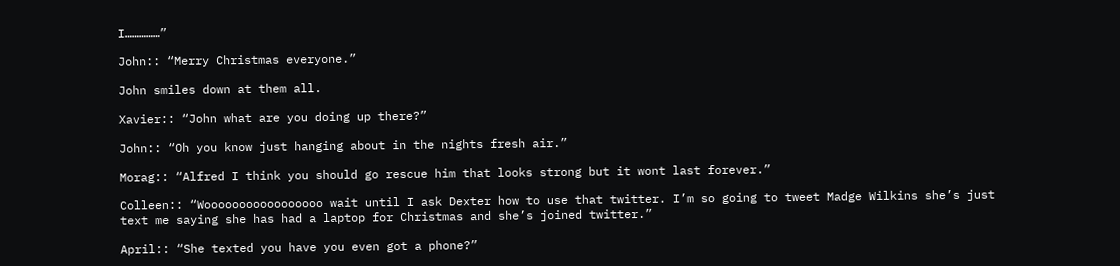I……………”

John:: “Merry Christmas everyone.”

John smiles down at them all.

Xavier:: “John what are you doing up there?”

John:: “Oh you know just hanging about in the nights fresh air.”

Morag:: “Alfred I think you should go rescue him that looks strong but it wont last forever.”

Colleen:: “Wooooooooooooooooo wait until I ask Dexter how to use that twitter. I’m so going to tweet Madge Wilkins she’s just text me saying she has had a laptop for Christmas and she’s joined twitter.”

April:: “She texted you have you even got a phone?”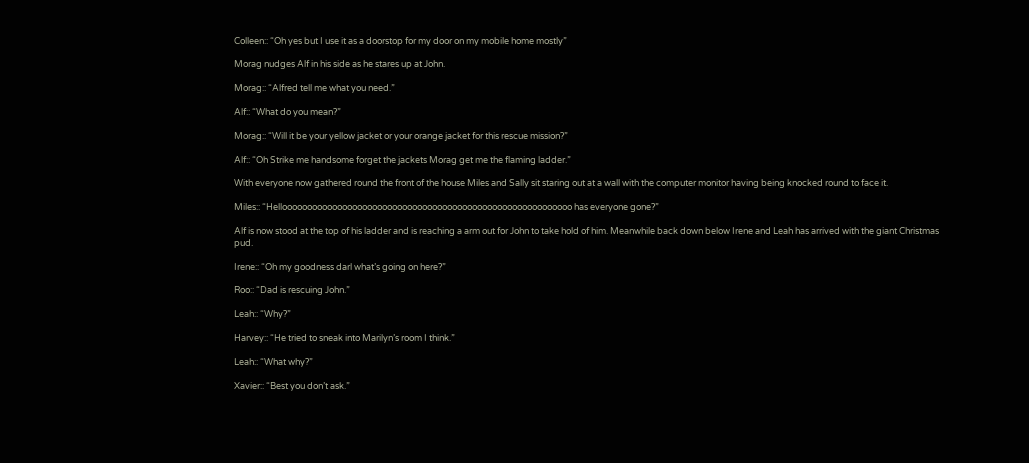Colleen:: “Oh yes but I use it as a doorstop for my door on my mobile home mostly”

Morag nudges Alf in his side as he stares up at John.

Morag:: “Alfred tell me what you need.”

Alf:: “What do you mean?”

Morag:: “Will it be your yellow jacket or your orange jacket for this rescue mission?”

Alf:: “Oh Strike me handsome forget the jackets Morag get me the flaming ladder.”

With everyone now gathered round the front of the house Miles and Sally sit staring out at a wall with the computer monitor having being knocked round to face it.

Miles:: “Helloooooooooooooooooooooooooooooooooooooooooooooooooooooooooo has everyone gone?”

Alf is now stood at the top of his ladder and is reaching a arm out for John to take hold of him. Meanwhile back down below Irene and Leah has arrived with the giant Christmas pud.

Irene:: “Oh my goodness darl what’s going on here?”

Roo:: “Dad is rescuing John.”

Leah:: “Why?”

Harvey:: “He tried to sneak into Marilyn’s room I think.”

Leah:: “What why?”

Xavier:: “Best you don’t ask.”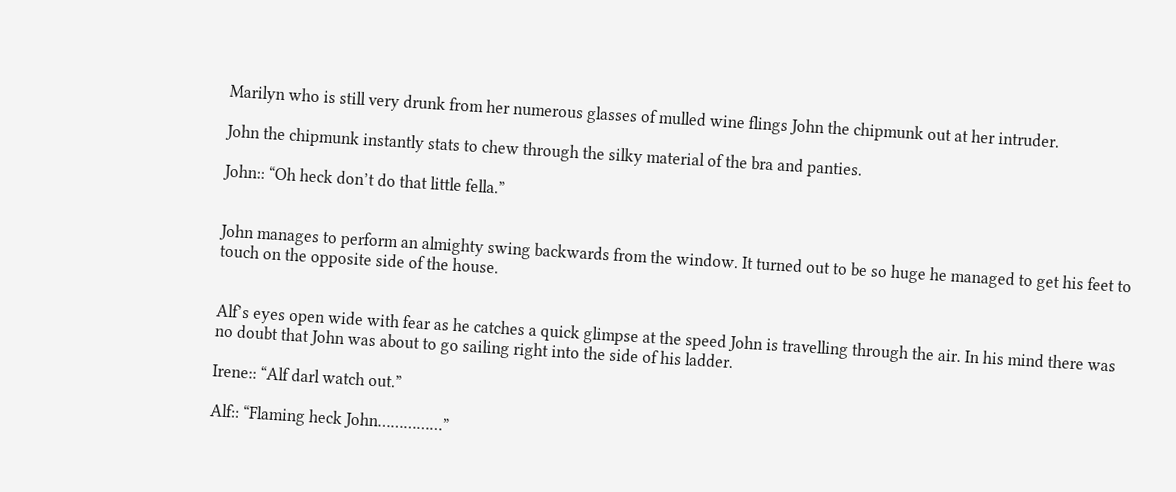Marilyn who is still very drunk from her numerous glasses of mulled wine flings John the chipmunk out at her intruder.

John the chipmunk instantly stats to chew through the silky material of the bra and panties.

John:: “Oh heck don’t do that little fella.”


John manages to perform an almighty swing backwards from the window. It turned out to be so huge he managed to get his feet to touch on the opposite side of the house.


Alf’s eyes open wide with fear as he catches a quick glimpse at the speed John is travelling through the air. In his mind there was no doubt that John was about to go sailing right into the side of his ladder.

Irene:: “Alf darl watch out.”

Alf:: “Flaming heck John……………”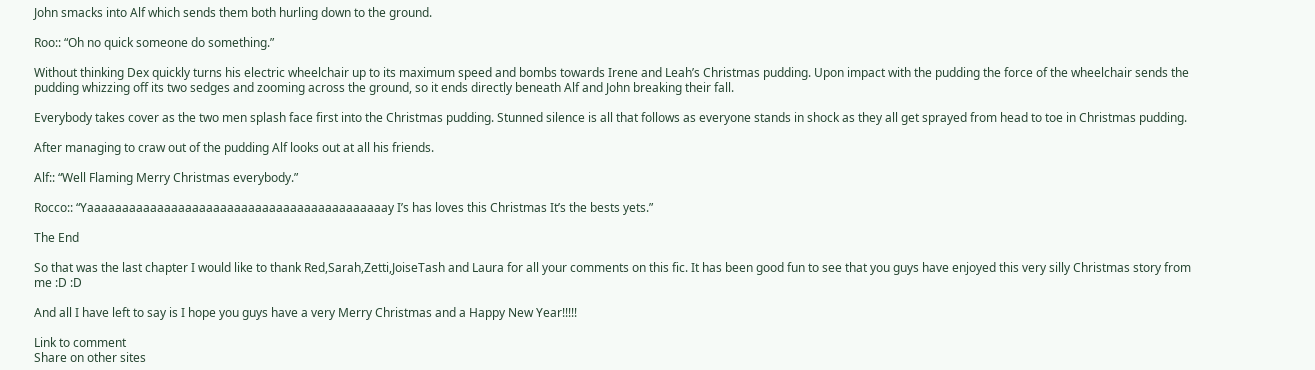John smacks into Alf which sends them both hurling down to the ground.

Roo:: “Oh no quick someone do something.”

Without thinking Dex quickly turns his electric wheelchair up to its maximum speed and bombs towards Irene and Leah’s Christmas pudding. Upon impact with the pudding the force of the wheelchair sends the pudding whizzing off its two sedges and zooming across the ground, so it ends directly beneath Alf and John breaking their fall.

Everybody takes cover as the two men splash face first into the Christmas pudding. Stunned silence is all that follows as everyone stands in shock as they all get sprayed from head to toe in Christmas pudding.

After managing to craw out of the pudding Alf looks out at all his friends.

Alf:: “Well Flaming Merry Christmas everybody.”

Rocco:: “Yaaaaaaaaaaaaaaaaaaaaaaaaaaaaaaaaaaaaaaaaaaay I’s has loves this Christmas It’s the bests yets.”

The End

So that was the last chapter I would like to thank Red,Sarah,Zetti,JoiseTash and Laura for all your comments on this fic. It has been good fun to see that you guys have enjoyed this very silly Christmas story from me :D :D

And all I have left to say is I hope you guys have a very Merry Christmas and a Happy New Year!!!!!

Link to comment
Share on other sites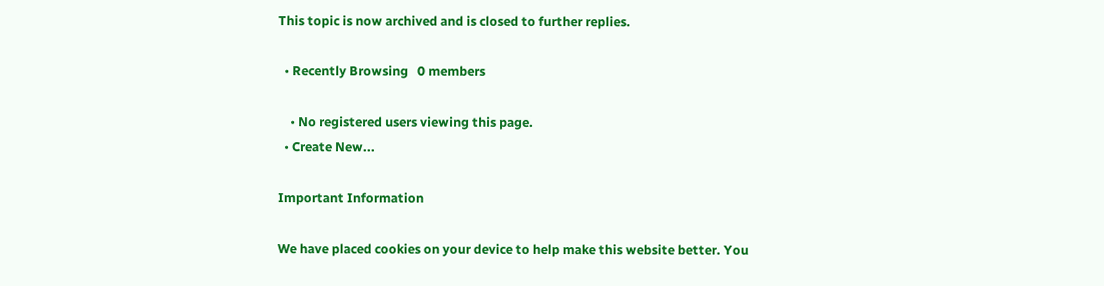This topic is now archived and is closed to further replies.

  • Recently Browsing   0 members

    • No registered users viewing this page.
  • Create New...

Important Information

We have placed cookies on your device to help make this website better. You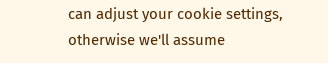can adjust your cookie settings, otherwise we'll assume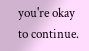you're okay to continue.